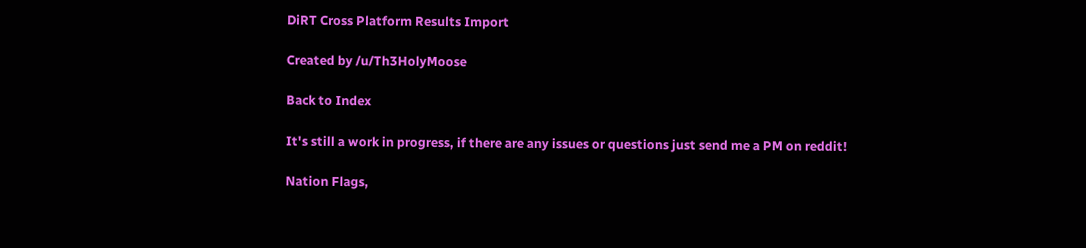DiRT Cross Platform Results Import

Created by /u/Th3HolyMoose

Back to Index

It's still a work in progress, if there are any issues or questions just send me a PM on reddit!

Nation Flags,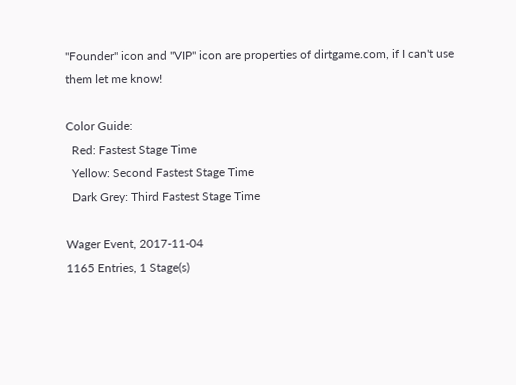"Founder" icon and "VIP" icon are properties of dirtgame.com, if I can't use them let me know!

Color Guide:
  Red: Fastest Stage Time
  Yellow: Second Fastest Stage Time
  Dark Grey: Third Fastest Stage Time

Wager Event, 2017-11-04
1165 Entries, 1 Stage(s)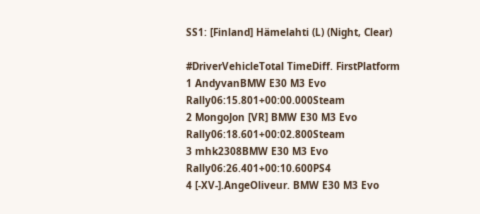SS1: [Finland] Hämelahti (L) (Night, Clear)

#DriverVehicleTotal TimeDiff. FirstPlatform
1 AndyvanBMW E30 M3 Evo Rally06:15.801+00:00.000Steam
2 MongoJon [VR] BMW E30 M3 Evo Rally06:18.601+00:02.800Steam
3 mhk2308BMW E30 M3 Evo Rally06:26.401+00:10.600PS4
4 [-XV-].AngeOliveur. BMW E30 M3 Evo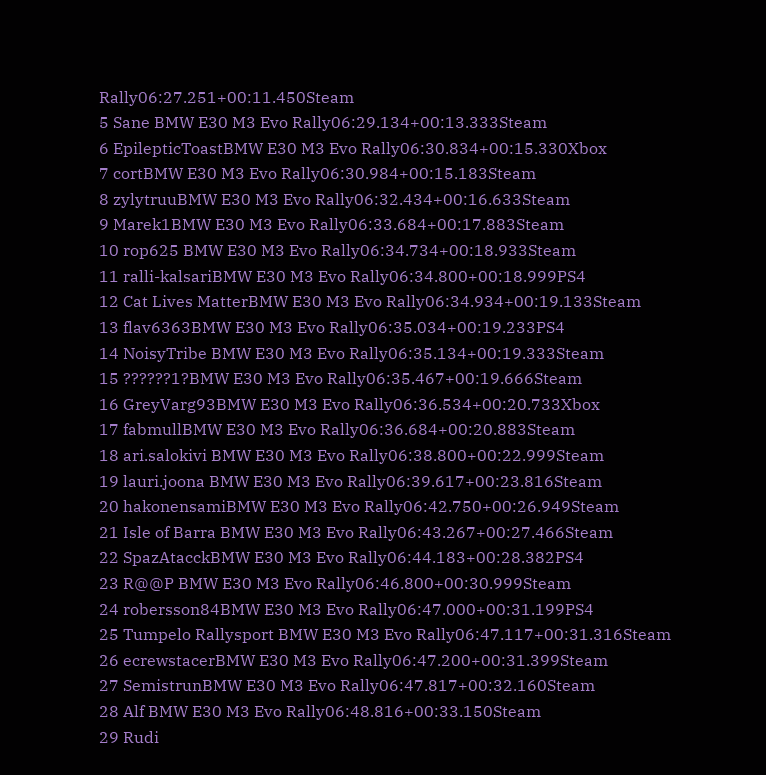Rally06:27.251+00:11.450Steam
5 Sane BMW E30 M3 Evo Rally06:29.134+00:13.333Steam
6 EpilepticToastBMW E30 M3 Evo Rally06:30.834+00:15.330Xbox
7 cortBMW E30 M3 Evo Rally06:30.984+00:15.183Steam
8 zylytruuBMW E30 M3 Evo Rally06:32.434+00:16.633Steam
9 Marek1BMW E30 M3 Evo Rally06:33.684+00:17.883Steam
10 rop625 BMW E30 M3 Evo Rally06:34.734+00:18.933Steam
11 ralli-kalsariBMW E30 M3 Evo Rally06:34.800+00:18.999PS4
12 Cat Lives MatterBMW E30 M3 Evo Rally06:34.934+00:19.133Steam
13 flav6363BMW E30 M3 Evo Rally06:35.034+00:19.233PS4
14 NoisyTribe BMW E30 M3 Evo Rally06:35.134+00:19.333Steam
15 ??????1?BMW E30 M3 Evo Rally06:35.467+00:19.666Steam
16 GreyVarg93BMW E30 M3 Evo Rally06:36.534+00:20.733Xbox
17 fabmullBMW E30 M3 Evo Rally06:36.684+00:20.883Steam
18 ari.salokivi BMW E30 M3 Evo Rally06:38.800+00:22.999Steam
19 lauri.joona BMW E30 M3 Evo Rally06:39.617+00:23.816Steam
20 hakonensamiBMW E30 M3 Evo Rally06:42.750+00:26.949Steam
21 Isle of Barra BMW E30 M3 Evo Rally06:43.267+00:27.466Steam
22 SpazAtacckBMW E30 M3 Evo Rally06:44.183+00:28.382PS4
23 R@@P BMW E30 M3 Evo Rally06:46.800+00:30.999Steam
24 robersson84BMW E30 M3 Evo Rally06:47.000+00:31.199PS4
25 Tumpelo Rallysport BMW E30 M3 Evo Rally06:47.117+00:31.316Steam
26 ecrewstacerBMW E30 M3 Evo Rally06:47.200+00:31.399Steam
27 SemistrunBMW E30 M3 Evo Rally06:47.817+00:32.160Steam
28 Alf BMW E30 M3 Evo Rally06:48.816+00:33.150Steam
29 Rudi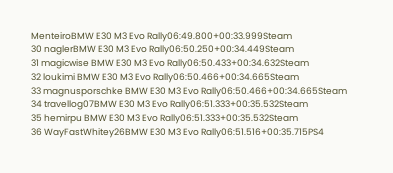MenteiroBMW E30 M3 Evo Rally06:49.800+00:33.999Steam
30 naglerBMW E30 M3 Evo Rally06:50.250+00:34.449Steam
31 magicwise BMW E30 M3 Evo Rally06:50.433+00:34.632Steam
32 loukimi BMW E30 M3 Evo Rally06:50.466+00:34.665Steam
33 magnusporschke BMW E30 M3 Evo Rally06:50.466+00:34.665Steam
34 travellog07BMW E30 M3 Evo Rally06:51.333+00:35.532Steam
35 hemirpu BMW E30 M3 Evo Rally06:51.333+00:35.532Steam
36 WayFastWhitey26BMW E30 M3 Evo Rally06:51.516+00:35.715PS4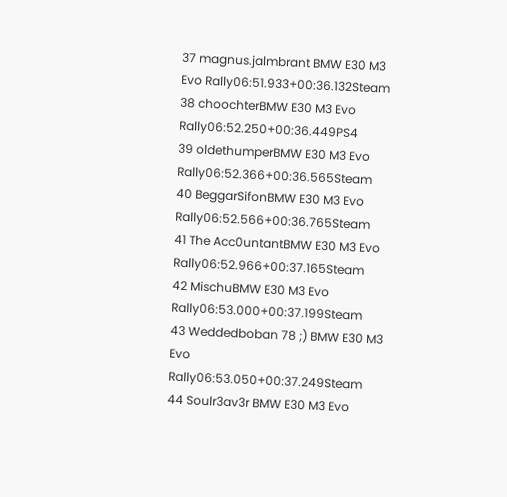37 magnus.jalmbrant BMW E30 M3 Evo Rally06:51.933+00:36.132Steam
38 choochterBMW E30 M3 Evo Rally06:52.250+00:36.449PS4
39 oldethumperBMW E30 M3 Evo Rally06:52.366+00:36.565Steam
40 BeggarSifonBMW E30 M3 Evo Rally06:52.566+00:36.765Steam
41 The Acc0untantBMW E30 M3 Evo Rally06:52.966+00:37.165Steam
42 MischuBMW E30 M3 Evo Rally06:53.000+00:37.199Steam
43 Weddedboban 78 ;) BMW E30 M3 Evo Rally06:53.050+00:37.249Steam
44 Soulr3av3r BMW E30 M3 Evo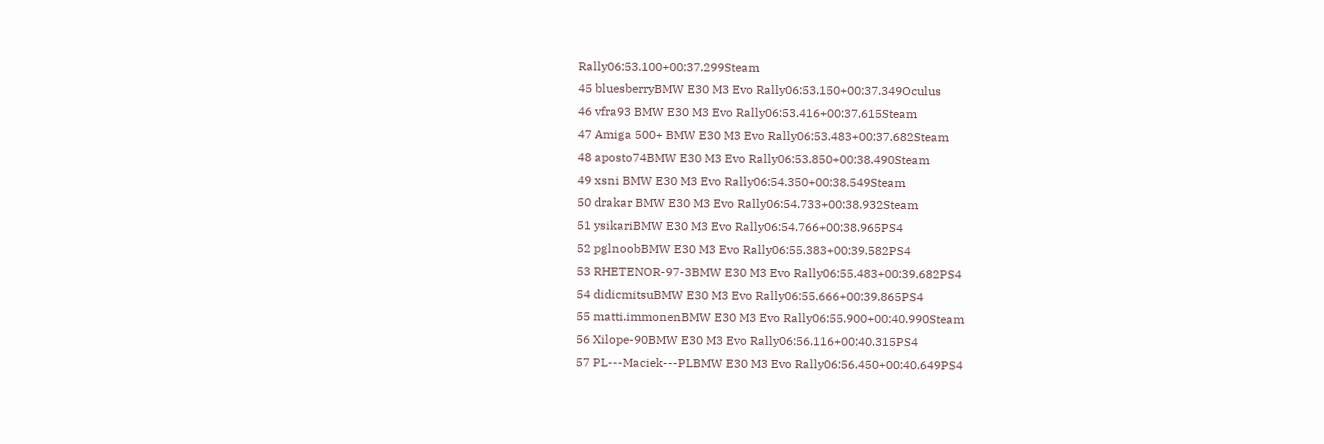Rally06:53.100+00:37.299Steam
45 bluesberryBMW E30 M3 Evo Rally06:53.150+00:37.349Oculus
46 vfra93 BMW E30 M3 Evo Rally06:53.416+00:37.615Steam
47 Amiga 500+ BMW E30 M3 Evo Rally06:53.483+00:37.682Steam
48 aposto74BMW E30 M3 Evo Rally06:53.850+00:38.490Steam
49 xsni BMW E30 M3 Evo Rally06:54.350+00:38.549Steam
50 drakar BMW E30 M3 Evo Rally06:54.733+00:38.932Steam
51 ysikariBMW E30 M3 Evo Rally06:54.766+00:38.965PS4
52 pglnoobBMW E30 M3 Evo Rally06:55.383+00:39.582PS4
53 RHETENOR-97-3BMW E30 M3 Evo Rally06:55.483+00:39.682PS4
54 didicmitsuBMW E30 M3 Evo Rally06:55.666+00:39.865PS4
55 matti.immonenBMW E30 M3 Evo Rally06:55.900+00:40.990Steam
56 Xilope-90BMW E30 M3 Evo Rally06:56.116+00:40.315PS4
57 PL---Maciek---PLBMW E30 M3 Evo Rally06:56.450+00:40.649PS4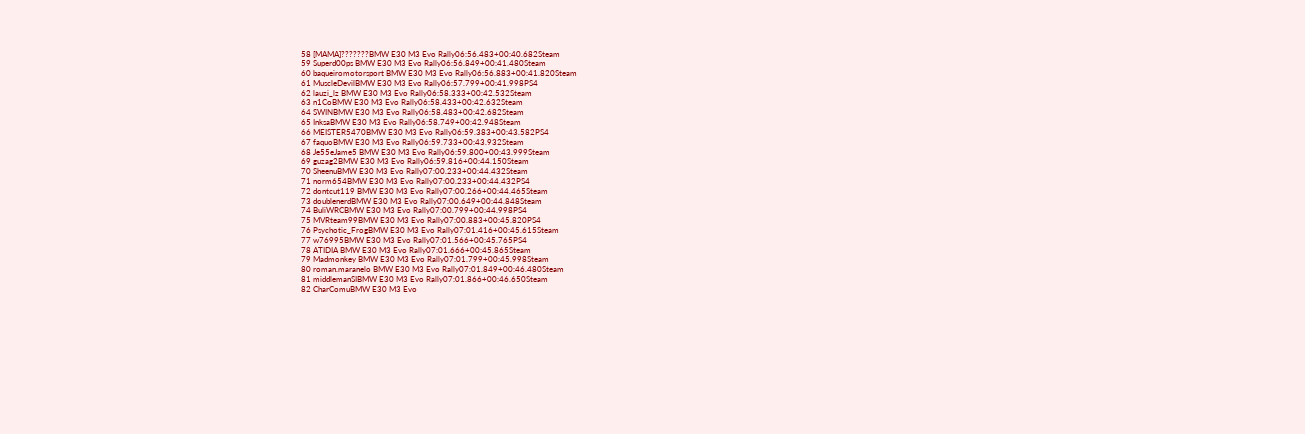58 [MAMA]???????BMW E30 M3 Evo Rally06:56.483+00:40.682Steam
59 Superd00ps BMW E30 M3 Evo Rally06:56.849+00:41.480Steam
60 baqueiromotorsport BMW E30 M3 Evo Rally06:56.883+00:41.820Steam
61 MuscleDevilBMW E30 M3 Evo Rally06:57.799+00:41.998PS4
62 lauzi_lz BMW E30 M3 Evo Rally06:58.333+00:42.532Steam
63 n1CoBMW E30 M3 Evo Rally06:58.433+00:42.632Steam
64 SWINBMW E30 M3 Evo Rally06:58.483+00:42.682Steam
65 InksaBMW E30 M3 Evo Rally06:58.749+00:42.948Steam
66 MEISTER5470BMW E30 M3 Evo Rally06:59.383+00:43.582PS4
67 faquoBMW E30 M3 Evo Rally06:59.733+00:43.932Steam
68 Je55eJame5 BMW E30 M3 Evo Rally06:59.800+00:43.999Steam
69 guzag2BMW E30 M3 Evo Rally06:59.816+00:44.150Steam
70 SheenuBMW E30 M3 Evo Rally07:00.233+00:44.432Steam
71 norm654BMW E30 M3 Evo Rally07:00.233+00:44.432PS4
72 dontcut119 BMW E30 M3 Evo Rally07:00.266+00:44.465Steam
73 doublenerdBMW E30 M3 Evo Rally07:00.649+00:44.848Steam
74 BuliWRCBMW E30 M3 Evo Rally07:00.799+00:44.998PS4
75 MVRteam99BMW E30 M3 Evo Rally07:00.883+00:45.820PS4
76 Psychotic_FrogBMW E30 M3 Evo Rally07:01.416+00:45.615Steam
77 w76995BMW E30 M3 Evo Rally07:01.566+00:45.765PS4
78 ATIDIA BMW E30 M3 Evo Rally07:01.666+00:45.865Steam
79 Madmonkey BMW E30 M3 Evo Rally07:01.799+00:45.998Steam
80 roman.maranelo BMW E30 M3 Evo Rally07:01.849+00:46.480Steam
81 middlemanSIBMW E30 M3 Evo Rally07:01.866+00:46.650Steam
82 CharComuBMW E30 M3 Evo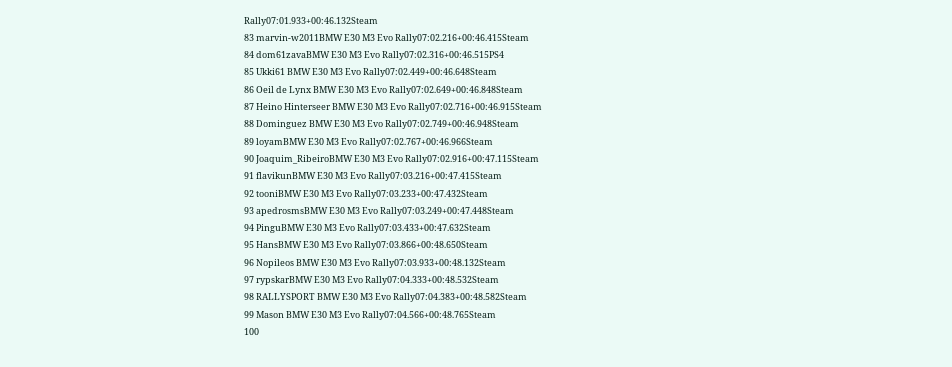Rally07:01.933+00:46.132Steam
83 marvin-w2011BMW E30 M3 Evo Rally07:02.216+00:46.415Steam
84 dom61zavaBMW E30 M3 Evo Rally07:02.316+00:46.515PS4
85 Ukki61 BMW E30 M3 Evo Rally07:02.449+00:46.648Steam
86 Oeil de Lynx BMW E30 M3 Evo Rally07:02.649+00:46.848Steam
87 Heino Hinterseer BMW E30 M3 Evo Rally07:02.716+00:46.915Steam
88 Dominguez BMW E30 M3 Evo Rally07:02.749+00:46.948Steam
89 loyamBMW E30 M3 Evo Rally07:02.767+00:46.966Steam
90 Joaquim_RibeiroBMW E30 M3 Evo Rally07:02.916+00:47.115Steam
91 flavikunBMW E30 M3 Evo Rally07:03.216+00:47.415Steam
92 tooniBMW E30 M3 Evo Rally07:03.233+00:47.432Steam
93 apedrosmsBMW E30 M3 Evo Rally07:03.249+00:47.448Steam
94 PinguBMW E30 M3 Evo Rally07:03.433+00:47.632Steam
95 HansBMW E30 M3 Evo Rally07:03.866+00:48.650Steam
96 Nopileos BMW E30 M3 Evo Rally07:03.933+00:48.132Steam
97 rypskarBMW E30 M3 Evo Rally07:04.333+00:48.532Steam
98 RALLYSPORT BMW E30 M3 Evo Rally07:04.383+00:48.582Steam
99 Mason BMW E30 M3 Evo Rally07:04.566+00:48.765Steam
100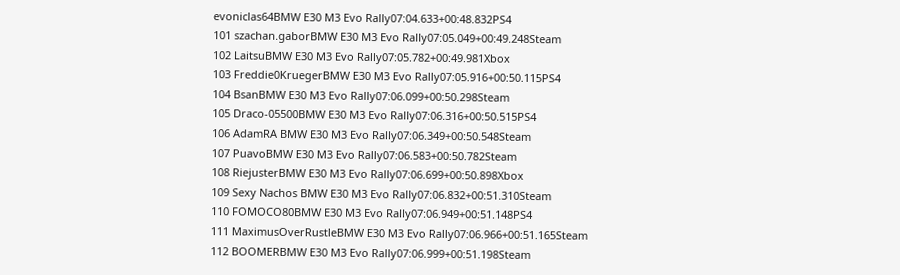evoniclas64BMW E30 M3 Evo Rally07:04.633+00:48.832PS4
101 szachan.gaborBMW E30 M3 Evo Rally07:05.049+00:49.248Steam
102 LaitsuBMW E30 M3 Evo Rally07:05.782+00:49.981Xbox
103 Freddie0KruegerBMW E30 M3 Evo Rally07:05.916+00:50.115PS4
104 BsanBMW E30 M3 Evo Rally07:06.099+00:50.298Steam
105 Draco-05500BMW E30 M3 Evo Rally07:06.316+00:50.515PS4
106 AdamRA BMW E30 M3 Evo Rally07:06.349+00:50.548Steam
107 PuavoBMW E30 M3 Evo Rally07:06.583+00:50.782Steam
108 RiejusterBMW E30 M3 Evo Rally07:06.699+00:50.898Xbox
109 Sexy Nachos BMW E30 M3 Evo Rally07:06.832+00:51.310Steam
110 FOMOCO80BMW E30 M3 Evo Rally07:06.949+00:51.148PS4
111 MaximusOverRustleBMW E30 M3 Evo Rally07:06.966+00:51.165Steam
112 BOOMERBMW E30 M3 Evo Rally07:06.999+00:51.198Steam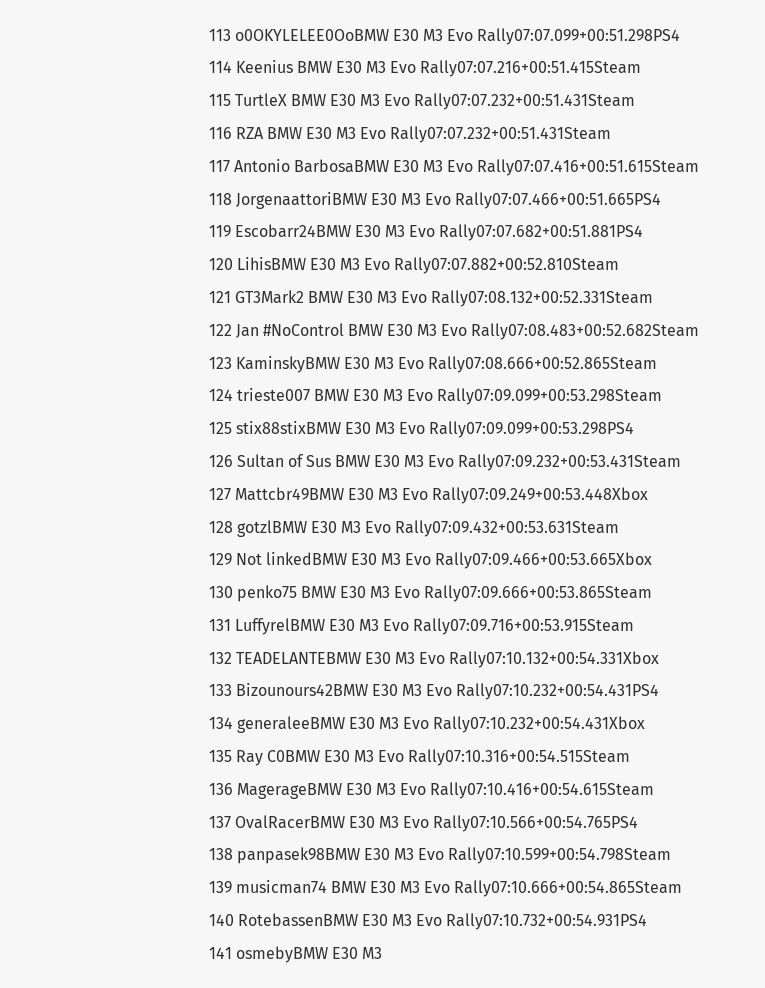113 o0OKYLELEE0OoBMW E30 M3 Evo Rally07:07.099+00:51.298PS4
114 Keenius BMW E30 M3 Evo Rally07:07.216+00:51.415Steam
115 TurtleX BMW E30 M3 Evo Rally07:07.232+00:51.431Steam
116 RZA BMW E30 M3 Evo Rally07:07.232+00:51.431Steam
117 Antonio BarbosaBMW E30 M3 Evo Rally07:07.416+00:51.615Steam
118 JorgenaattoriBMW E30 M3 Evo Rally07:07.466+00:51.665PS4
119 Escobarr24BMW E30 M3 Evo Rally07:07.682+00:51.881PS4
120 LihisBMW E30 M3 Evo Rally07:07.882+00:52.810Steam
121 GT3Mark2 BMW E30 M3 Evo Rally07:08.132+00:52.331Steam
122 Jan #NoControl BMW E30 M3 Evo Rally07:08.483+00:52.682Steam
123 KaminskyBMW E30 M3 Evo Rally07:08.666+00:52.865Steam
124 trieste007 BMW E30 M3 Evo Rally07:09.099+00:53.298Steam
125 stix88stixBMW E30 M3 Evo Rally07:09.099+00:53.298PS4
126 Sultan of Sus BMW E30 M3 Evo Rally07:09.232+00:53.431Steam
127 Mattcbr49BMW E30 M3 Evo Rally07:09.249+00:53.448Xbox
128 gotzlBMW E30 M3 Evo Rally07:09.432+00:53.631Steam
129 Not linkedBMW E30 M3 Evo Rally07:09.466+00:53.665Xbox
130 penko75 BMW E30 M3 Evo Rally07:09.666+00:53.865Steam
131 LuffyrelBMW E30 M3 Evo Rally07:09.716+00:53.915Steam
132 TEADELANTEBMW E30 M3 Evo Rally07:10.132+00:54.331Xbox
133 Bizounours42BMW E30 M3 Evo Rally07:10.232+00:54.431PS4
134 generaleeBMW E30 M3 Evo Rally07:10.232+00:54.431Xbox
135 Ray C0BMW E30 M3 Evo Rally07:10.316+00:54.515Steam
136 MagerageBMW E30 M3 Evo Rally07:10.416+00:54.615Steam
137 OvalRacerBMW E30 M3 Evo Rally07:10.566+00:54.765PS4
138 panpasek98BMW E30 M3 Evo Rally07:10.599+00:54.798Steam
139 musicman74 BMW E30 M3 Evo Rally07:10.666+00:54.865Steam
140 RotebassenBMW E30 M3 Evo Rally07:10.732+00:54.931PS4
141 osmebyBMW E30 M3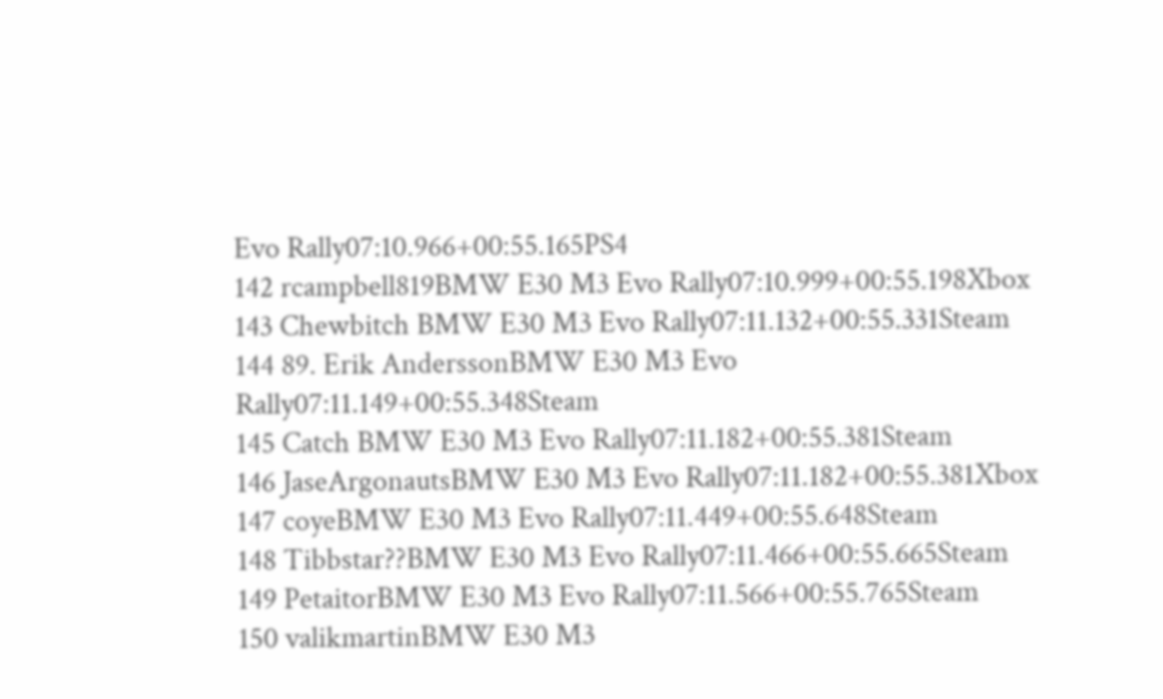Evo Rally07:10.966+00:55.165PS4
142 rcampbell819BMW E30 M3 Evo Rally07:10.999+00:55.198Xbox
143 Chewbitch BMW E30 M3 Evo Rally07:11.132+00:55.331Steam
144 89. Erik AnderssonBMW E30 M3 Evo Rally07:11.149+00:55.348Steam
145 Catch BMW E30 M3 Evo Rally07:11.182+00:55.381Steam
146 JaseArgonautsBMW E30 M3 Evo Rally07:11.182+00:55.381Xbox
147 coyeBMW E30 M3 Evo Rally07:11.449+00:55.648Steam
148 Tibbstar??BMW E30 M3 Evo Rally07:11.466+00:55.665Steam
149 PetaitorBMW E30 M3 Evo Rally07:11.566+00:55.765Steam
150 valikmartinBMW E30 M3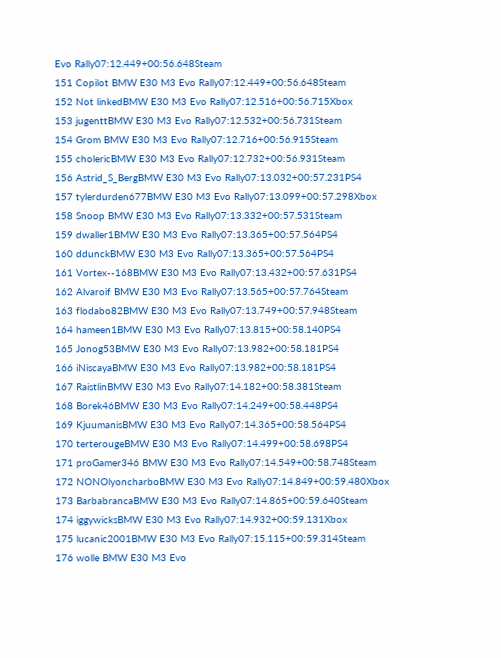Evo Rally07:12.449+00:56.648Steam
151 Copilot BMW E30 M3 Evo Rally07:12.449+00:56.648Steam
152 Not linkedBMW E30 M3 Evo Rally07:12.516+00:56.715Xbox
153 jugenttBMW E30 M3 Evo Rally07:12.532+00:56.731Steam
154 Grom BMW E30 M3 Evo Rally07:12.716+00:56.915Steam
155 cholericBMW E30 M3 Evo Rally07:12.732+00:56.931Steam
156 Astrid_S_BergBMW E30 M3 Evo Rally07:13.032+00:57.231PS4
157 tylerdurden677BMW E30 M3 Evo Rally07:13.099+00:57.298Xbox
158 Snoop BMW E30 M3 Evo Rally07:13.332+00:57.531Steam
159 dwaller1BMW E30 M3 Evo Rally07:13.365+00:57.564PS4
160 ddunckBMW E30 M3 Evo Rally07:13.365+00:57.564PS4
161 Vortex--168BMW E30 M3 Evo Rally07:13.432+00:57.631PS4
162 Alvaroif BMW E30 M3 Evo Rally07:13.565+00:57.764Steam
163 flodabo82BMW E30 M3 Evo Rally07:13.749+00:57.948Steam
164 hameen1BMW E30 M3 Evo Rally07:13.815+00:58.140PS4
165 Jonog53BMW E30 M3 Evo Rally07:13.982+00:58.181PS4
166 iNiscayaBMW E30 M3 Evo Rally07:13.982+00:58.181PS4
167 RaistlinBMW E30 M3 Evo Rally07:14.182+00:58.381Steam
168 Borek46BMW E30 M3 Evo Rally07:14.249+00:58.448PS4
169 KjuumanisBMW E30 M3 Evo Rally07:14.365+00:58.564PS4
170 terterougeBMW E30 M3 Evo Rally07:14.499+00:58.698PS4
171 proGamer346 BMW E30 M3 Evo Rally07:14.549+00:58.748Steam
172 NONOlyoncharboBMW E30 M3 Evo Rally07:14.849+00:59.480Xbox
173 BarbabrancaBMW E30 M3 Evo Rally07:14.865+00:59.640Steam
174 iggywicksBMW E30 M3 Evo Rally07:14.932+00:59.131Xbox
175 lucanic2001BMW E30 M3 Evo Rally07:15.115+00:59.314Steam
176 wolle BMW E30 M3 Evo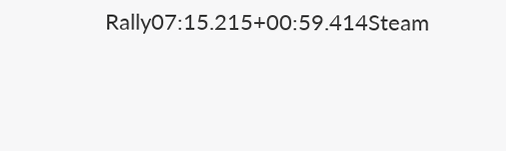Rally07:15.215+00:59.414Steam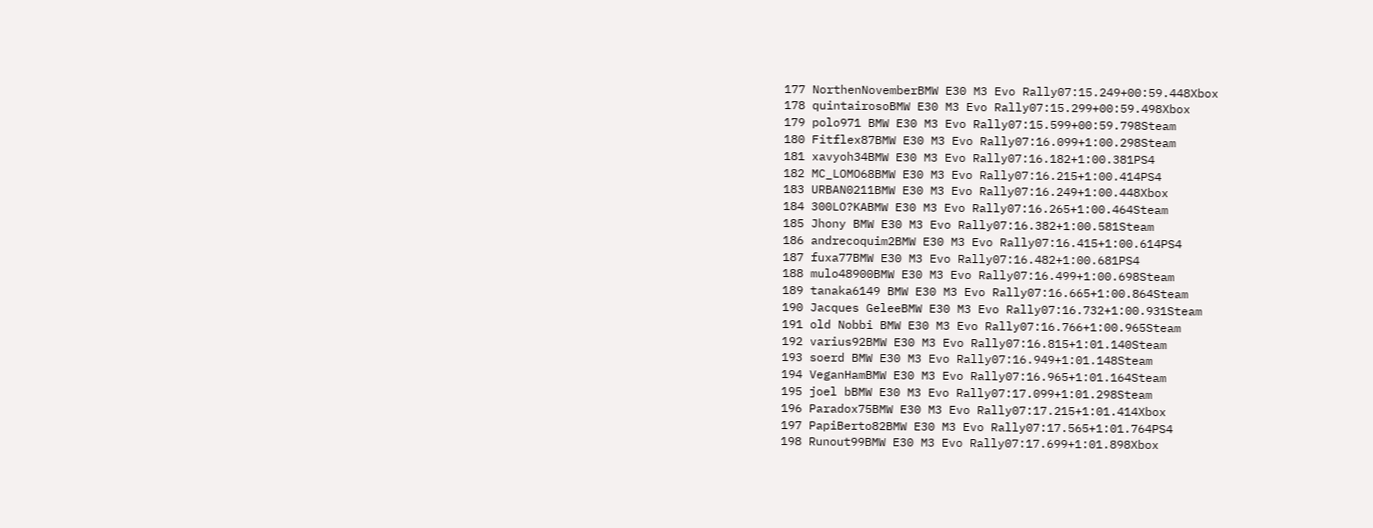177 NorthenNovemberBMW E30 M3 Evo Rally07:15.249+00:59.448Xbox
178 quintairosoBMW E30 M3 Evo Rally07:15.299+00:59.498Xbox
179 polo971 BMW E30 M3 Evo Rally07:15.599+00:59.798Steam
180 Fitflex87BMW E30 M3 Evo Rally07:16.099+1:00.298Steam
181 xavyoh34BMW E30 M3 Evo Rally07:16.182+1:00.381PS4
182 MC_LOMO68BMW E30 M3 Evo Rally07:16.215+1:00.414PS4
183 URBAN0211BMW E30 M3 Evo Rally07:16.249+1:00.448Xbox
184 300LO?KABMW E30 M3 Evo Rally07:16.265+1:00.464Steam
185 Jhony BMW E30 M3 Evo Rally07:16.382+1:00.581Steam
186 andrecoquim2BMW E30 M3 Evo Rally07:16.415+1:00.614PS4
187 fuxa77BMW E30 M3 Evo Rally07:16.482+1:00.681PS4
188 mulo48900BMW E30 M3 Evo Rally07:16.499+1:00.698Steam
189 tanaka6149 BMW E30 M3 Evo Rally07:16.665+1:00.864Steam
190 Jacques GeleeBMW E30 M3 Evo Rally07:16.732+1:00.931Steam
191 old Nobbi BMW E30 M3 Evo Rally07:16.766+1:00.965Steam
192 varius92BMW E30 M3 Evo Rally07:16.815+1:01.140Steam
193 soerd BMW E30 M3 Evo Rally07:16.949+1:01.148Steam
194 VeganHamBMW E30 M3 Evo Rally07:16.965+1:01.164Steam
195 joel bBMW E30 M3 Evo Rally07:17.099+1:01.298Steam
196 Paradox75BMW E30 M3 Evo Rally07:17.215+1:01.414Xbox
197 PapiBerto82BMW E30 M3 Evo Rally07:17.565+1:01.764PS4
198 Runout99BMW E30 M3 Evo Rally07:17.699+1:01.898Xbox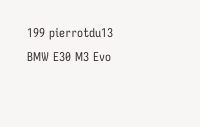199 pierrotdu13 BMW E30 M3 Evo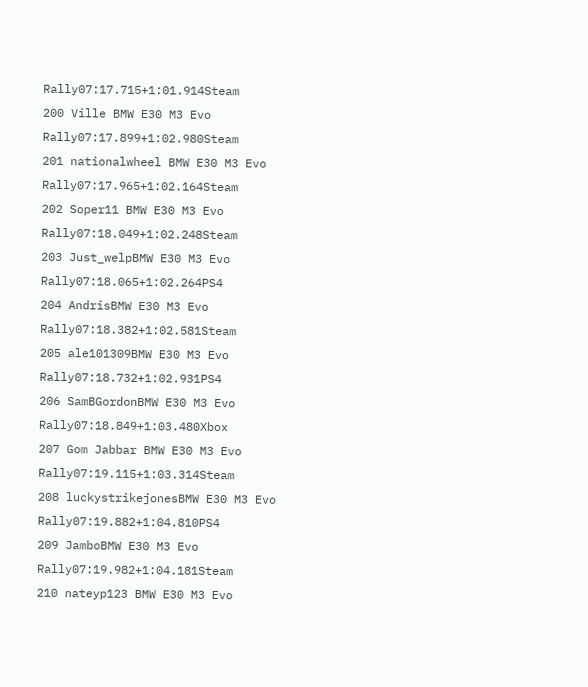Rally07:17.715+1:01.914Steam
200 Ville BMW E30 M3 Evo Rally07:17.899+1:02.980Steam
201 nationalwheel BMW E30 M3 Evo Rally07:17.965+1:02.164Steam
202 Soper11 BMW E30 M3 Evo Rally07:18.049+1:02.248Steam
203 Just_welpBMW E30 M3 Evo Rally07:18.065+1:02.264PS4
204 AndrisBMW E30 M3 Evo Rally07:18.382+1:02.581Steam
205 ale101309BMW E30 M3 Evo Rally07:18.732+1:02.931PS4
206 SamBGordonBMW E30 M3 Evo Rally07:18.849+1:03.480Xbox
207 Gom Jabbar BMW E30 M3 Evo Rally07:19.115+1:03.314Steam
208 luckystrikejonesBMW E30 M3 Evo Rally07:19.882+1:04.810PS4
209 JamboBMW E30 M3 Evo Rally07:19.982+1:04.181Steam
210 nateyp123 BMW E30 M3 Evo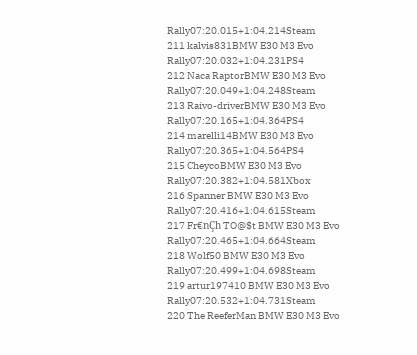Rally07:20.015+1:04.214Steam
211 kalvis831BMW E30 M3 Evo Rally07:20.032+1:04.231PS4
212 Naca RaptorBMW E30 M3 Evo Rally07:20.049+1:04.248Steam
213 Raivo-driverBMW E30 M3 Evo Rally07:20.165+1:04.364PS4
214 marelli14BMW E30 M3 Evo Rally07:20.365+1:04.564PS4
215 CheycoBMW E30 M3 Evo Rally07:20.382+1:04.581Xbox
216 Spanner BMW E30 M3 Evo Rally07:20.416+1:04.615Steam
217 Fr€nÇh TO@$t BMW E30 M3 Evo Rally07:20.465+1:04.664Steam
218 Wolf50 BMW E30 M3 Evo Rally07:20.499+1:04.698Steam
219 artur197410 BMW E30 M3 Evo Rally07:20.532+1:04.731Steam
220 The ReeferMan BMW E30 M3 Evo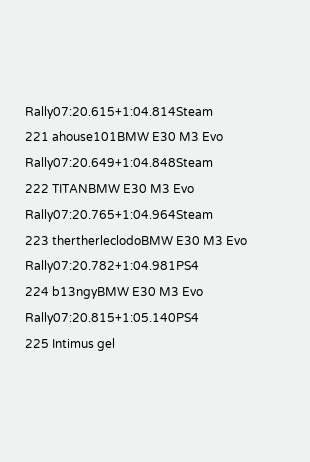Rally07:20.615+1:04.814Steam
221 ahouse101BMW E30 M3 Evo Rally07:20.649+1:04.848Steam
222 TITANBMW E30 M3 Evo Rally07:20.765+1:04.964Steam
223 thertherleclodoBMW E30 M3 Evo Rally07:20.782+1:04.981PS4
224 b13ngyBMW E30 M3 Evo Rally07:20.815+1:05.140PS4
225 Intimus gel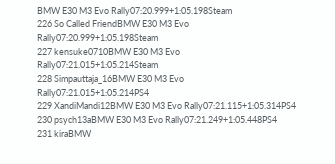BMW E30 M3 Evo Rally07:20.999+1:05.198Steam
226 So Called FriendBMW E30 M3 Evo Rally07:20.999+1:05.198Steam
227 kensuke0710BMW E30 M3 Evo Rally07:21.015+1:05.214Steam
228 Simpauttaja_16BMW E30 M3 Evo Rally07:21.015+1:05.214PS4
229 XandiMandi12BMW E30 M3 Evo Rally07:21.115+1:05.314PS4
230 psych13aBMW E30 M3 Evo Rally07:21.249+1:05.448PS4
231 kiraBMW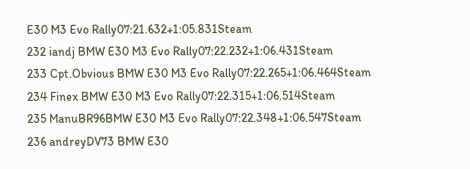E30 M3 Evo Rally07:21.632+1:05.831Steam
232 iandj BMW E30 M3 Evo Rally07:22.232+1:06.431Steam
233 Cpt.Obvious BMW E30 M3 Evo Rally07:22.265+1:06.464Steam
234 Finex BMW E30 M3 Evo Rally07:22.315+1:06.514Steam
235 ManuBR96BMW E30 M3 Evo Rally07:22.348+1:06.547Steam
236 andreyDV73 BMW E30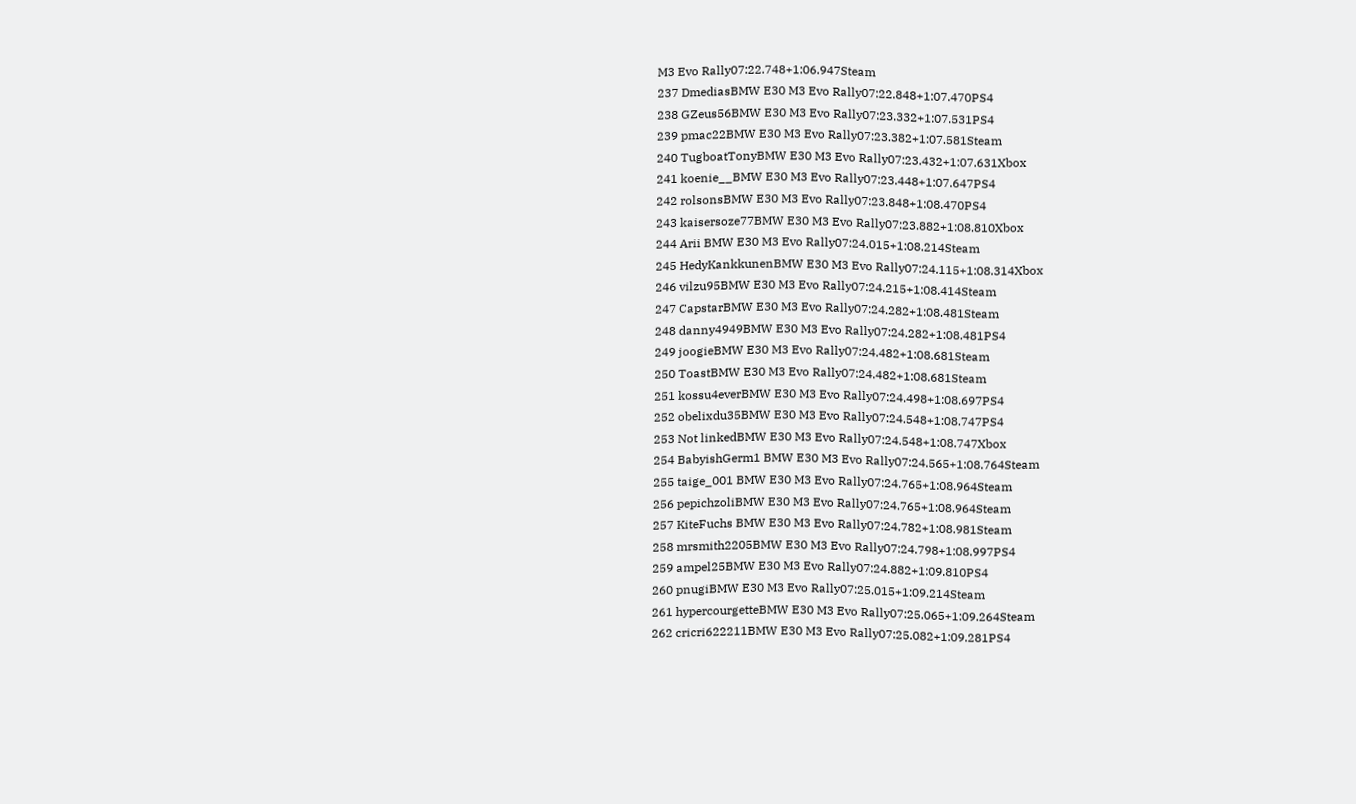M3 Evo Rally07:22.748+1:06.947Steam
237 DmediasBMW E30 M3 Evo Rally07:22.848+1:07.470PS4
238 GZeus56BMW E30 M3 Evo Rally07:23.332+1:07.531PS4
239 pmac22BMW E30 M3 Evo Rally07:23.382+1:07.581Steam
240 TugboatTonyBMW E30 M3 Evo Rally07:23.432+1:07.631Xbox
241 koenie__BMW E30 M3 Evo Rally07:23.448+1:07.647PS4
242 rolsonsBMW E30 M3 Evo Rally07:23.848+1:08.470PS4
243 kaisersoze77BMW E30 M3 Evo Rally07:23.882+1:08.810Xbox
244 Arii BMW E30 M3 Evo Rally07:24.015+1:08.214Steam
245 HedyKankkunenBMW E30 M3 Evo Rally07:24.115+1:08.314Xbox
246 vilzu95BMW E30 M3 Evo Rally07:24.215+1:08.414Steam
247 CapstarBMW E30 M3 Evo Rally07:24.282+1:08.481Steam
248 danny4949BMW E30 M3 Evo Rally07:24.282+1:08.481PS4
249 joogieBMW E30 M3 Evo Rally07:24.482+1:08.681Steam
250 ToastBMW E30 M3 Evo Rally07:24.482+1:08.681Steam
251 kossu4everBMW E30 M3 Evo Rally07:24.498+1:08.697PS4
252 obelixdu35BMW E30 M3 Evo Rally07:24.548+1:08.747PS4
253 Not linkedBMW E30 M3 Evo Rally07:24.548+1:08.747Xbox
254 BabyishGerm1 BMW E30 M3 Evo Rally07:24.565+1:08.764Steam
255 taige_001 BMW E30 M3 Evo Rally07:24.765+1:08.964Steam
256 pepichzoliBMW E30 M3 Evo Rally07:24.765+1:08.964Steam
257 KiteFuchs BMW E30 M3 Evo Rally07:24.782+1:08.981Steam
258 mrsmith2205BMW E30 M3 Evo Rally07:24.798+1:08.997PS4
259 ampel25BMW E30 M3 Evo Rally07:24.882+1:09.810PS4
260 pnugiBMW E30 M3 Evo Rally07:25.015+1:09.214Steam
261 hypercourgetteBMW E30 M3 Evo Rally07:25.065+1:09.264Steam
262 cricri622211BMW E30 M3 Evo Rally07:25.082+1:09.281PS4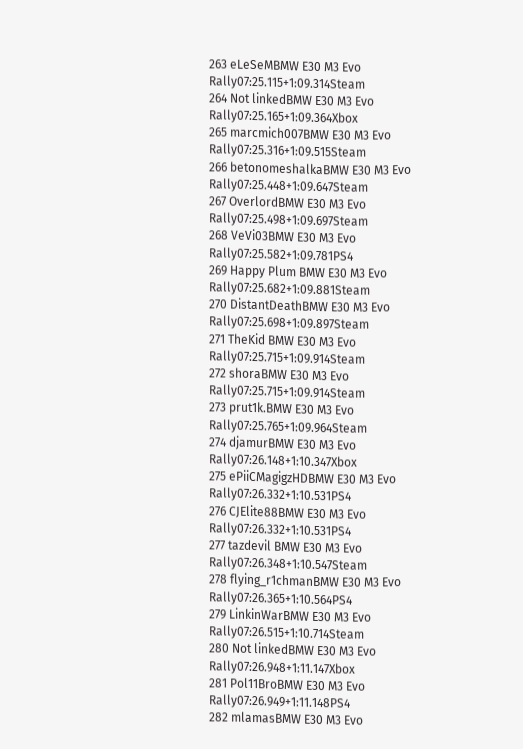263 eLeSeMBMW E30 M3 Evo Rally07:25.115+1:09.314Steam
264 Not linkedBMW E30 M3 Evo Rally07:25.165+1:09.364Xbox
265 marcmich007BMW E30 M3 Evo Rally07:25.316+1:09.515Steam
266 betonomeshalkaBMW E30 M3 Evo Rally07:25.448+1:09.647Steam
267 OverlordBMW E30 M3 Evo Rally07:25.498+1:09.697Steam
268 VeVi03BMW E30 M3 Evo Rally07:25.582+1:09.781PS4
269 Happy Plum BMW E30 M3 Evo Rally07:25.682+1:09.881Steam
270 DistantDeathBMW E30 M3 Evo Rally07:25.698+1:09.897Steam
271 TheKid BMW E30 M3 Evo Rally07:25.715+1:09.914Steam
272 shoraBMW E30 M3 Evo Rally07:25.715+1:09.914Steam
273 prut1k.BMW E30 M3 Evo Rally07:25.765+1:09.964Steam
274 djamurBMW E30 M3 Evo Rally07:26.148+1:10.347Xbox
275 ePiiCMagigzHDBMW E30 M3 Evo Rally07:26.332+1:10.531PS4
276 CJElite88BMW E30 M3 Evo Rally07:26.332+1:10.531PS4
277 tazdevil BMW E30 M3 Evo Rally07:26.348+1:10.547Steam
278 flying_r1chmanBMW E30 M3 Evo Rally07:26.365+1:10.564PS4
279 LinkinWarBMW E30 M3 Evo Rally07:26.515+1:10.714Steam
280 Not linkedBMW E30 M3 Evo Rally07:26.948+1:11.147Xbox
281 Pol11BroBMW E30 M3 Evo Rally07:26.949+1:11.148PS4
282 mlamasBMW E30 M3 Evo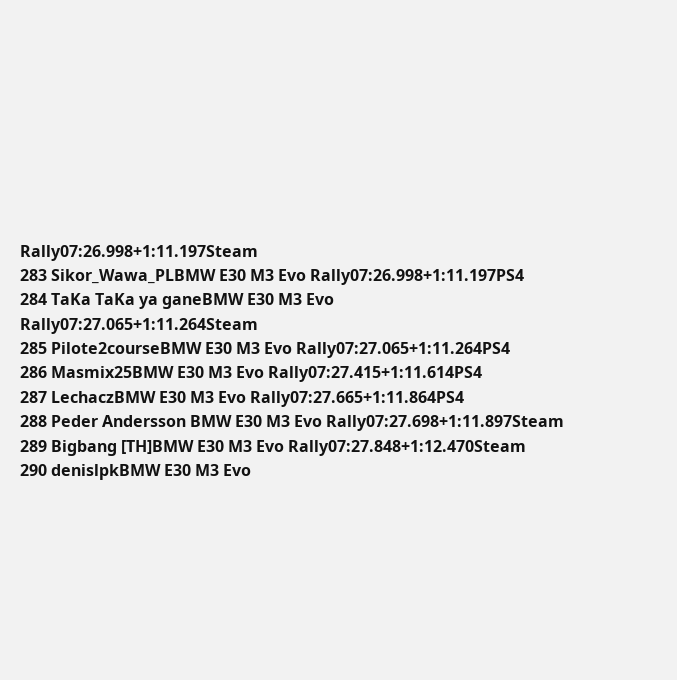Rally07:26.998+1:11.197Steam
283 Sikor_Wawa_PLBMW E30 M3 Evo Rally07:26.998+1:11.197PS4
284 TaKa TaKa ya ganeBMW E30 M3 Evo Rally07:27.065+1:11.264Steam
285 Pilote2courseBMW E30 M3 Evo Rally07:27.065+1:11.264PS4
286 Masmix25BMW E30 M3 Evo Rally07:27.415+1:11.614PS4
287 LechaczBMW E30 M3 Evo Rally07:27.665+1:11.864PS4
288 Peder Andersson BMW E30 M3 Evo Rally07:27.698+1:11.897Steam
289 Bigbang [TH]BMW E30 M3 Evo Rally07:27.848+1:12.470Steam
290 denislpkBMW E30 M3 Evo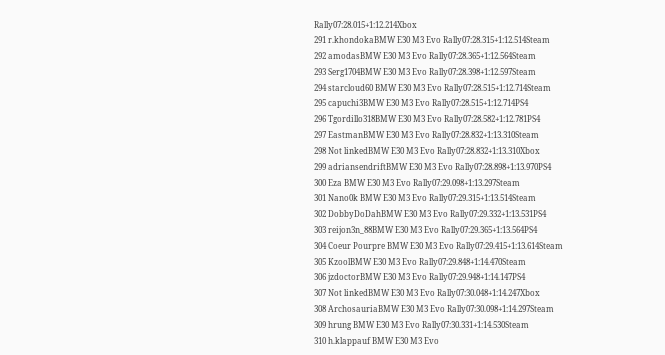Rally07:28.015+1:12.214Xbox
291 r.khondokaBMW E30 M3 Evo Rally07:28.315+1:12.514Steam
292 amodasBMW E30 M3 Evo Rally07:28.365+1:12.564Steam
293 Serg1704BMW E30 M3 Evo Rally07:28.398+1:12.597Steam
294 starcloud60 BMW E30 M3 Evo Rally07:28.515+1:12.714Steam
295 capuchi3BMW E30 M3 Evo Rally07:28.515+1:12.714PS4
296 Tgordillo318BMW E30 M3 Evo Rally07:28.582+1:12.781PS4
297 EastmanBMW E30 M3 Evo Rally07:28.832+1:13.310Steam
298 Not linkedBMW E30 M3 Evo Rally07:28.832+1:13.310Xbox
299 adriansendriftBMW E30 M3 Evo Rally07:28.898+1:13.970PS4
300 Eza BMW E30 M3 Evo Rally07:29.098+1:13.297Steam
301 Nano0k BMW E30 M3 Evo Rally07:29.315+1:13.514Steam
302 DobbyDoDahBMW E30 M3 Evo Rally07:29.332+1:13.531PS4
303 reijon3n_88BMW E30 M3 Evo Rally07:29.365+1:13.564PS4
304 Coeur Pourpre BMW E30 M3 Evo Rally07:29.415+1:13.614Steam
305 KzoolBMW E30 M3 Evo Rally07:29.848+1:14.470Steam
306 jzdoctorBMW E30 M3 Evo Rally07:29.948+1:14.147PS4
307 Not linkedBMW E30 M3 Evo Rally07:30.048+1:14.247Xbox
308 ArchosauriaBMW E30 M3 Evo Rally07:30.098+1:14.297Steam
309 hrung BMW E30 M3 Evo Rally07:30.331+1:14.530Steam
310 h.klappauf BMW E30 M3 Evo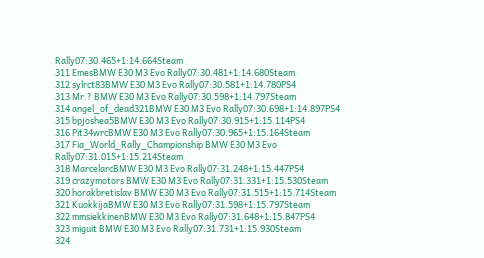Rally07:30.465+1:14.664Steam
311 EmesBMW E30 M3 Evo Rally07:30.481+1:14.680Steam
312 sylrct83BMW E30 M3 Evo Rally07:30.581+1:14.780PS4
313 Mr.? BMW E30 M3 Evo Rally07:30.598+1:14.797Steam
314 angel_of_dead321BMW E30 M3 Evo Rally07:30.698+1:14.897PS4
315 bpjoshea5BMW E30 M3 Evo Rally07:30.915+1:15.114PS4
316 Pit34wrcBMW E30 M3 Evo Rally07:30.965+1:15.164Steam
317 Fia_World_Rally_Championship BMW E30 M3 Evo Rally07:31.015+1:15.214Steam
318 MarcelarcBMW E30 M3 Evo Rally07:31.248+1:15.447PS4
319 crazymotors BMW E30 M3 Evo Rally07:31.331+1:15.530Steam
320 horakbretislav BMW E30 M3 Evo Rally07:31.515+1:15.714Steam
321 KuokkijaBMW E30 M3 Evo Rally07:31.598+1:15.797Steam
322 mmsiekkinenBMW E30 M3 Evo Rally07:31.648+1:15.847PS4
323 miguit BMW E30 M3 Evo Rally07:31.731+1:15.930Steam
324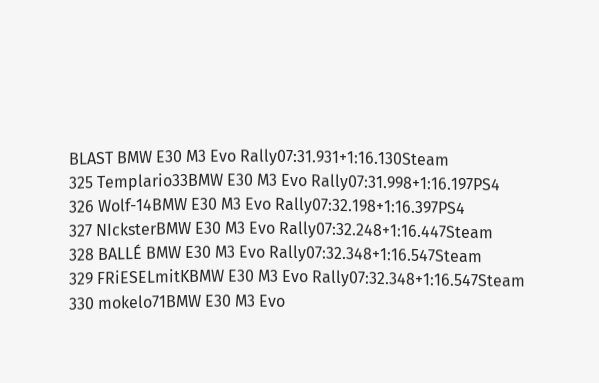BLAST BMW E30 M3 Evo Rally07:31.931+1:16.130Steam
325 Templario33BMW E30 M3 Evo Rally07:31.998+1:16.197PS4
326 Wolf-14BMW E30 M3 Evo Rally07:32.198+1:16.397PS4
327 NIcksterBMW E30 M3 Evo Rally07:32.248+1:16.447Steam
328 BALLÉ BMW E30 M3 Evo Rally07:32.348+1:16.547Steam
329 FRiESELmitKBMW E30 M3 Evo Rally07:32.348+1:16.547Steam
330 mokelo71BMW E30 M3 Evo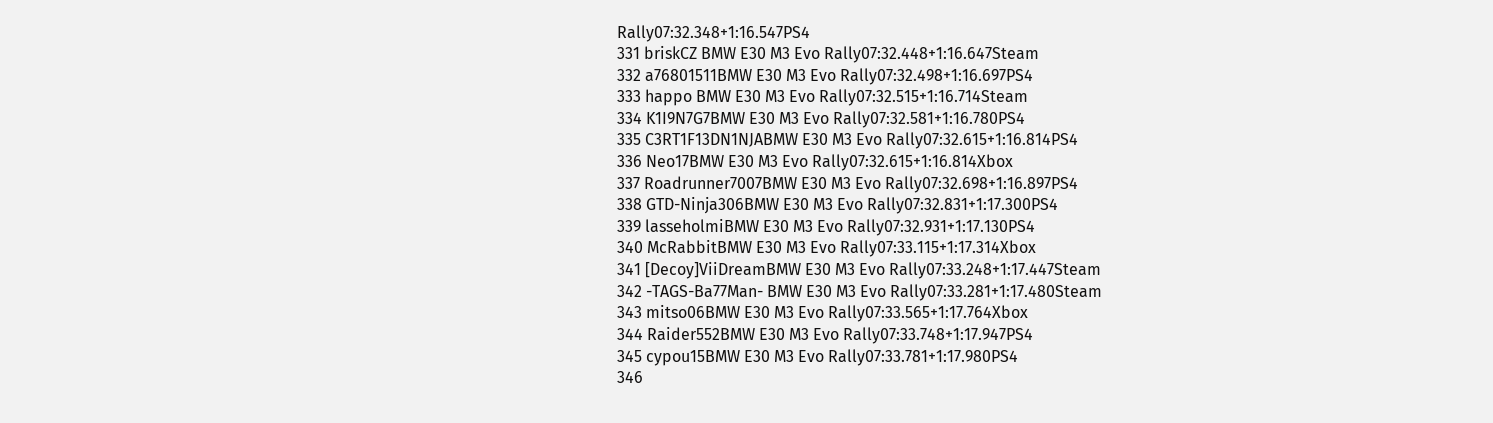Rally07:32.348+1:16.547PS4
331 briskCZ BMW E30 M3 Evo Rally07:32.448+1:16.647Steam
332 a76801511BMW E30 M3 Evo Rally07:32.498+1:16.697PS4
333 happo BMW E30 M3 Evo Rally07:32.515+1:16.714Steam
334 K1I9N7G7BMW E30 M3 Evo Rally07:32.581+1:16.780PS4
335 C3RT1F13DN1NJABMW E30 M3 Evo Rally07:32.615+1:16.814PS4
336 Neo17BMW E30 M3 Evo Rally07:32.615+1:16.814Xbox
337 Roadrunner7007BMW E30 M3 Evo Rally07:32.698+1:16.897PS4
338 GTD-Ninja306BMW E30 M3 Evo Rally07:32.831+1:17.300PS4
339 lasseholmiBMW E30 M3 Evo Rally07:32.931+1:17.130PS4
340 McRabbitBMW E30 M3 Evo Rally07:33.115+1:17.314Xbox
341 [Decoy]ViiDreamBMW E30 M3 Evo Rally07:33.248+1:17.447Steam
342 -TAGS-Ba77Man- BMW E30 M3 Evo Rally07:33.281+1:17.480Steam
343 mitso06BMW E30 M3 Evo Rally07:33.565+1:17.764Xbox
344 Raider552BMW E30 M3 Evo Rally07:33.748+1:17.947PS4
345 cypou15BMW E30 M3 Evo Rally07:33.781+1:17.980PS4
346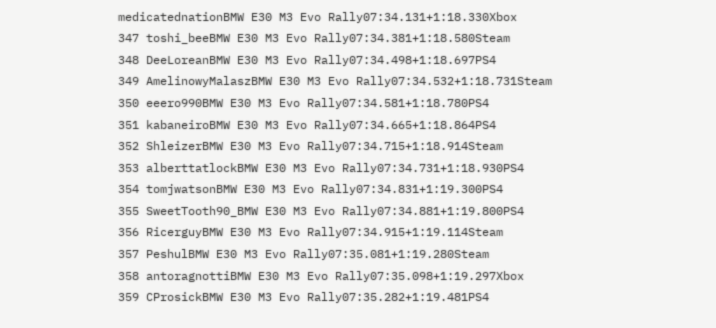medicatednationBMW E30 M3 Evo Rally07:34.131+1:18.330Xbox
347 toshi_beeBMW E30 M3 Evo Rally07:34.381+1:18.580Steam
348 DeeLoreanBMW E30 M3 Evo Rally07:34.498+1:18.697PS4
349 AmelinowyMalaszBMW E30 M3 Evo Rally07:34.532+1:18.731Steam
350 eeero990BMW E30 M3 Evo Rally07:34.581+1:18.780PS4
351 kabaneiroBMW E30 M3 Evo Rally07:34.665+1:18.864PS4
352 ShleizerBMW E30 M3 Evo Rally07:34.715+1:18.914Steam
353 alberttatlockBMW E30 M3 Evo Rally07:34.731+1:18.930PS4
354 tomjwatsonBMW E30 M3 Evo Rally07:34.831+1:19.300PS4
355 SweetTooth90_BMW E30 M3 Evo Rally07:34.881+1:19.800PS4
356 RicerguyBMW E30 M3 Evo Rally07:34.915+1:19.114Steam
357 PeshulBMW E30 M3 Evo Rally07:35.081+1:19.280Steam
358 antoragnottiBMW E30 M3 Evo Rally07:35.098+1:19.297Xbox
359 CProsickBMW E30 M3 Evo Rally07:35.282+1:19.481PS4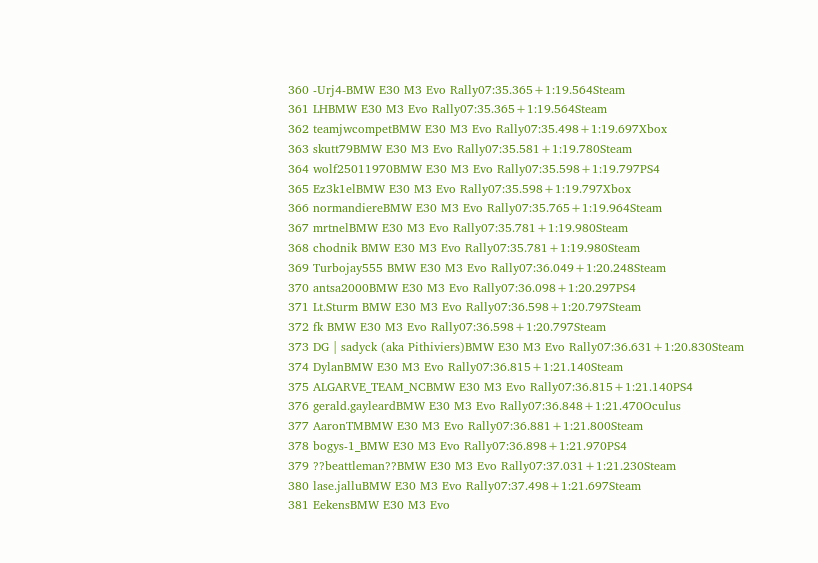360 -Urj4-BMW E30 M3 Evo Rally07:35.365+1:19.564Steam
361 LHBMW E30 M3 Evo Rally07:35.365+1:19.564Steam
362 teamjwcompetBMW E30 M3 Evo Rally07:35.498+1:19.697Xbox
363 skutt79BMW E30 M3 Evo Rally07:35.581+1:19.780Steam
364 wolf25011970BMW E30 M3 Evo Rally07:35.598+1:19.797PS4
365 Ez3k1elBMW E30 M3 Evo Rally07:35.598+1:19.797Xbox
366 normandiereBMW E30 M3 Evo Rally07:35.765+1:19.964Steam
367 mrtnelBMW E30 M3 Evo Rally07:35.781+1:19.980Steam
368 chodnik BMW E30 M3 Evo Rally07:35.781+1:19.980Steam
369 Turbojay555 BMW E30 M3 Evo Rally07:36.049+1:20.248Steam
370 antsa2000BMW E30 M3 Evo Rally07:36.098+1:20.297PS4
371 Lt.Sturm BMW E30 M3 Evo Rally07:36.598+1:20.797Steam
372 fk BMW E30 M3 Evo Rally07:36.598+1:20.797Steam
373 DG | sadyck (aka Pithiviers)BMW E30 M3 Evo Rally07:36.631+1:20.830Steam
374 DylanBMW E30 M3 Evo Rally07:36.815+1:21.140Steam
375 ALGARVE_TEAM_NCBMW E30 M3 Evo Rally07:36.815+1:21.140PS4
376 gerald.gayleardBMW E30 M3 Evo Rally07:36.848+1:21.470Oculus
377 AaronTMBMW E30 M3 Evo Rally07:36.881+1:21.800Steam
378 bogys-1_BMW E30 M3 Evo Rally07:36.898+1:21.970PS4
379 ??beattleman??BMW E30 M3 Evo Rally07:37.031+1:21.230Steam
380 lase.jalluBMW E30 M3 Evo Rally07:37.498+1:21.697Steam
381 EekensBMW E30 M3 Evo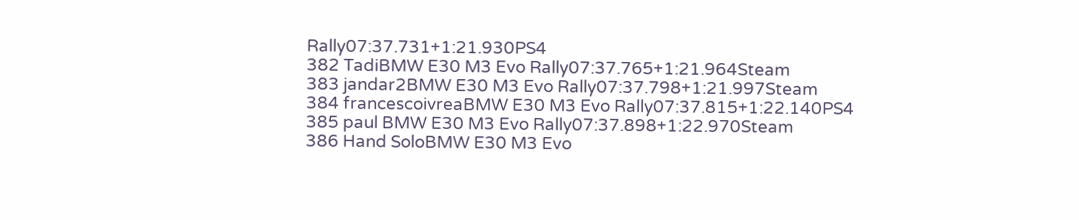Rally07:37.731+1:21.930PS4
382 TadiBMW E30 M3 Evo Rally07:37.765+1:21.964Steam
383 jandar2BMW E30 M3 Evo Rally07:37.798+1:21.997Steam
384 francescoivreaBMW E30 M3 Evo Rally07:37.815+1:22.140PS4
385 paul BMW E30 M3 Evo Rally07:37.898+1:22.970Steam
386 Hand SoloBMW E30 M3 Evo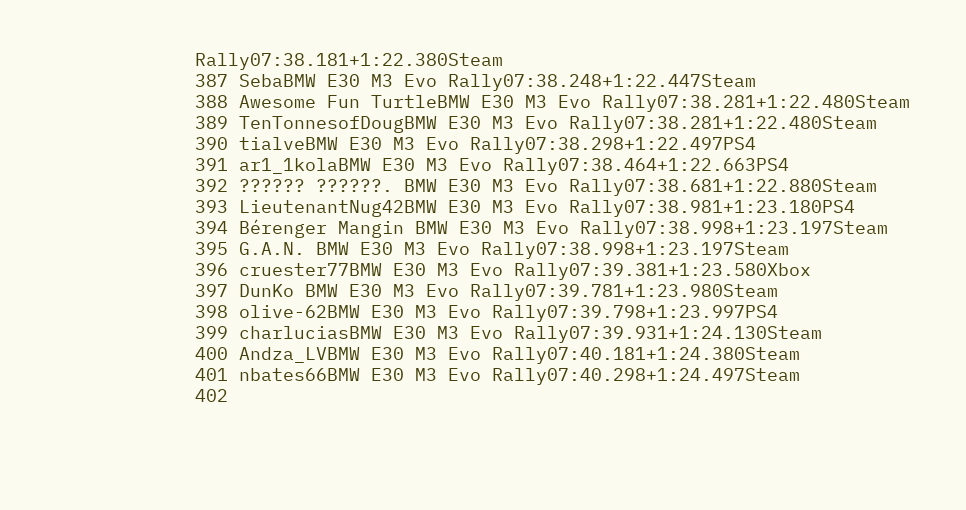Rally07:38.181+1:22.380Steam
387 SebaBMW E30 M3 Evo Rally07:38.248+1:22.447Steam
388 Awesome Fun TurtleBMW E30 M3 Evo Rally07:38.281+1:22.480Steam
389 TenTonnesofDougBMW E30 M3 Evo Rally07:38.281+1:22.480Steam
390 tialveBMW E30 M3 Evo Rally07:38.298+1:22.497PS4
391 ar1_1kolaBMW E30 M3 Evo Rally07:38.464+1:22.663PS4
392 ?????? ??????. BMW E30 M3 Evo Rally07:38.681+1:22.880Steam
393 LieutenantNug42BMW E30 M3 Evo Rally07:38.981+1:23.180PS4
394 Bérenger Mangin BMW E30 M3 Evo Rally07:38.998+1:23.197Steam
395 G.A.N. BMW E30 M3 Evo Rally07:38.998+1:23.197Steam
396 cruester77BMW E30 M3 Evo Rally07:39.381+1:23.580Xbox
397 DunKo BMW E30 M3 Evo Rally07:39.781+1:23.980Steam
398 olive-62BMW E30 M3 Evo Rally07:39.798+1:23.997PS4
399 charluciasBMW E30 M3 Evo Rally07:39.931+1:24.130Steam
400 Andza_LVBMW E30 M3 Evo Rally07:40.181+1:24.380Steam
401 nbates66BMW E30 M3 Evo Rally07:40.298+1:24.497Steam
402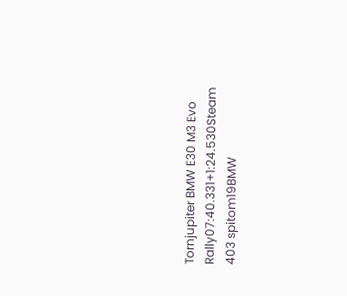Tornjupiter BMW E30 M3 Evo Rally07:40.331+1:24.530Steam
403 spitom19BMW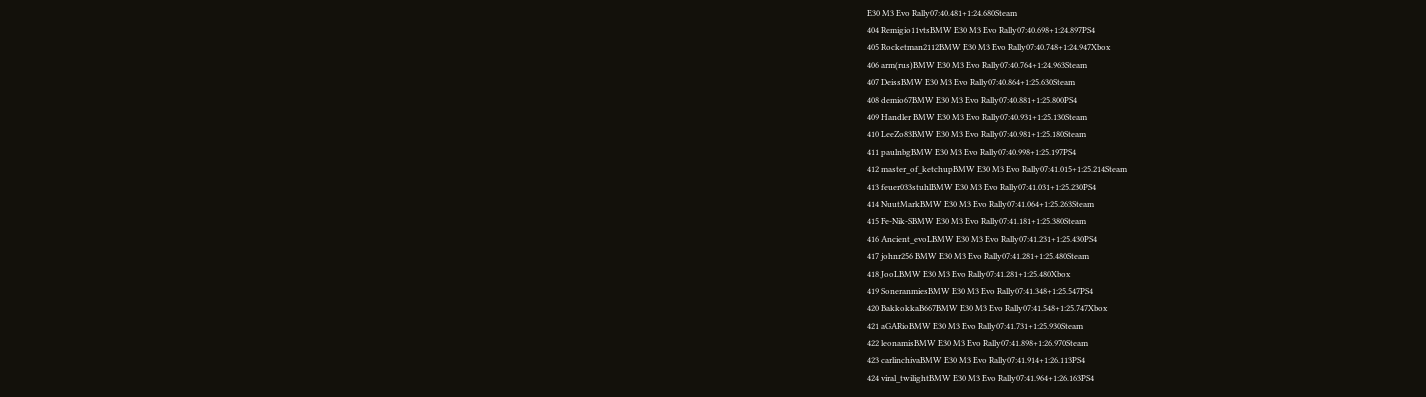E30 M3 Evo Rally07:40.481+1:24.680Steam
404 Remigio11vtsBMW E30 M3 Evo Rally07:40.698+1:24.897PS4
405 Rocketman2112BMW E30 M3 Evo Rally07:40.748+1:24.947Xbox
406 arm(rus)BMW E30 M3 Evo Rally07:40.764+1:24.963Steam
407 DeissBMW E30 M3 Evo Rally07:40.864+1:25.630Steam
408 demio67BMW E30 M3 Evo Rally07:40.881+1:25.800PS4
409 Handler BMW E30 M3 Evo Rally07:40.931+1:25.130Steam
410 LeeZo83BMW E30 M3 Evo Rally07:40.981+1:25.180Steam
411 paulnbgBMW E30 M3 Evo Rally07:40.998+1:25.197PS4
412 master_of_ketchupBMW E30 M3 Evo Rally07:41.015+1:25.214Steam
413 feuer033stuhlBMW E30 M3 Evo Rally07:41.031+1:25.230PS4
414 NuutMarkBMW E30 M3 Evo Rally07:41.064+1:25.263Steam
415 Fe-Nik-SBMW E30 M3 Evo Rally07:41.181+1:25.380Steam
416 Ancient_evoLBMW E30 M3 Evo Rally07:41.231+1:25.430PS4
417 johnr256 BMW E30 M3 Evo Rally07:41.281+1:25.480Steam
418 JooLBMW E30 M3 Evo Rally07:41.281+1:25.480Xbox
419 SoneranmiesBMW E30 M3 Evo Rally07:41.348+1:25.547PS4
420 BakkokkaB667BMW E30 M3 Evo Rally07:41.548+1:25.747Xbox
421 aGARioBMW E30 M3 Evo Rally07:41.731+1:25.930Steam
422 leonamisBMW E30 M3 Evo Rally07:41.898+1:26.970Steam
423 carlinchivaBMW E30 M3 Evo Rally07:41.914+1:26.113PS4
424 viral_twilightBMW E30 M3 Evo Rally07:41.964+1:26.163PS4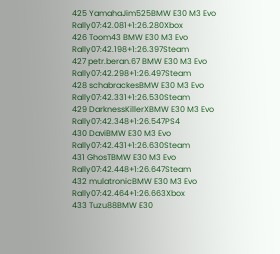425 YamahaJim525BMW E30 M3 Evo Rally07:42.081+1:26.280Xbox
426 Toom43 BMW E30 M3 Evo Rally07:42.198+1:26.397Steam
427 petr.beran.67 BMW E30 M3 Evo Rally07:42.298+1:26.497Steam
428 schabrackesBMW E30 M3 Evo Rally07:42.331+1:26.530Steam
429 DarknessKillerXBMW E30 M3 Evo Rally07:42.348+1:26.547PS4
430 DaviBMW E30 M3 Evo Rally07:42.431+1:26.630Steam
431 GhosTBMW E30 M3 Evo Rally07:42.448+1:26.647Steam
432 mulatronicBMW E30 M3 Evo Rally07:42.464+1:26.663Xbox
433 Tuzu88BMW E30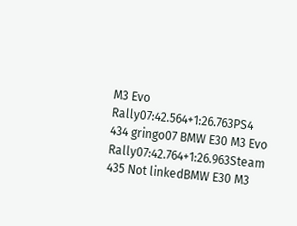M3 Evo Rally07:42.564+1:26.763PS4
434 gringo07 BMW E30 M3 Evo Rally07:42.764+1:26.963Steam
435 Not linkedBMW E30 M3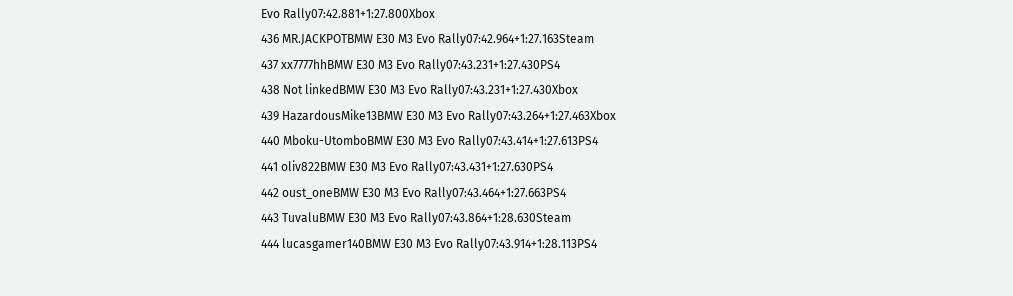Evo Rally07:42.881+1:27.800Xbox
436 MR.JACKPOTBMW E30 M3 Evo Rally07:42.964+1:27.163Steam
437 xx7777hhBMW E30 M3 Evo Rally07:43.231+1:27.430PS4
438 Not linkedBMW E30 M3 Evo Rally07:43.231+1:27.430Xbox
439 HazardousMike13BMW E30 M3 Evo Rally07:43.264+1:27.463Xbox
440 Mboku-UtomboBMW E30 M3 Evo Rally07:43.414+1:27.613PS4
441 oliv822BMW E30 M3 Evo Rally07:43.431+1:27.630PS4
442 oust_oneBMW E30 M3 Evo Rally07:43.464+1:27.663PS4
443 TuvaluBMW E30 M3 Evo Rally07:43.864+1:28.630Steam
444 lucasgamer140BMW E30 M3 Evo Rally07:43.914+1:28.113PS4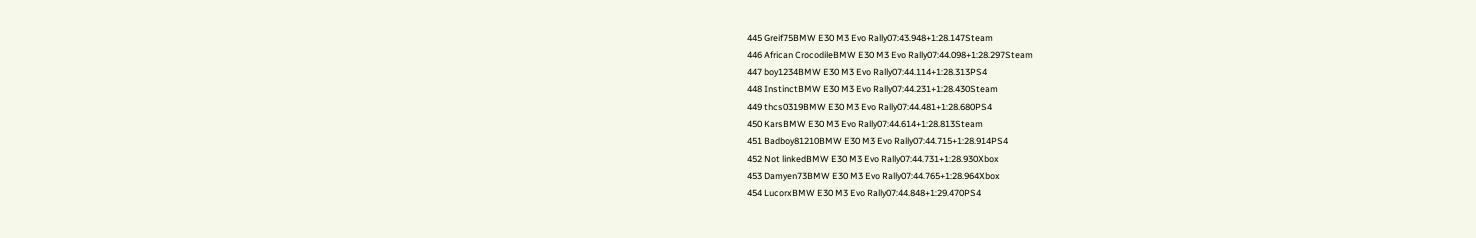445 Greif75BMW E30 M3 Evo Rally07:43.948+1:28.147Steam
446 African CrocodileBMW E30 M3 Evo Rally07:44.098+1:28.297Steam
447 boy1234BMW E30 M3 Evo Rally07:44.114+1:28.313PS4
448 InstinctBMW E30 M3 Evo Rally07:44.231+1:28.430Steam
449 thcs0319BMW E30 M3 Evo Rally07:44.481+1:28.680PS4
450 KarsBMW E30 M3 Evo Rally07:44.614+1:28.813Steam
451 Badboy81210BMW E30 M3 Evo Rally07:44.715+1:28.914PS4
452 Not linkedBMW E30 M3 Evo Rally07:44.731+1:28.930Xbox
453 Damyen73BMW E30 M3 Evo Rally07:44.765+1:28.964Xbox
454 LucorxBMW E30 M3 Evo Rally07:44.848+1:29.470PS4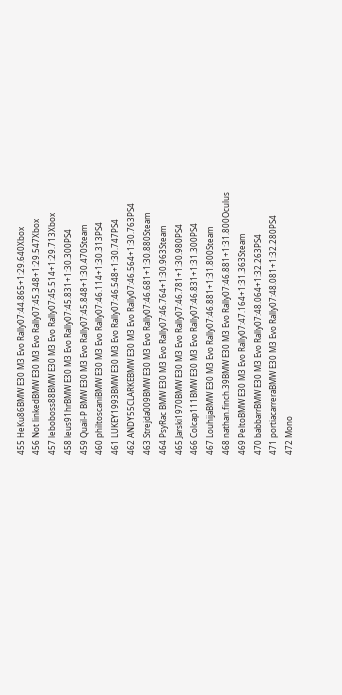455 HeKu86BMW E30 M3 Evo Rally07:44.865+1:29.640Xbox
456 Not linkedBMW E30 M3 Evo Rally07:45.348+1:29.547Xbox
457 leboboss88BMW E30 M3 Evo Rally07:45.514+1:29.713Xbox
458 leus91hrBMW E30 M3 Evo Rally07:45.831+1:30.300PS4
459 Quail-P BMW E30 M3 Evo Rally07:45.848+1:30.470Steam
460 philtoscaniBMW E30 M3 Evo Rally07:46.114+1:30.313PS4
461 LUKEY1993BMW E30 M3 Evo Rally07:46.548+1:30.747PS4
462 ANDY55CLARKEBMW E30 M3 Evo Rally07:46.564+1:30.763PS4
463 Strejda009BMW E30 M3 Evo Rally07:46.681+1:30.880Steam
464 PsyRac BMW E30 M3 Evo Rally07:46.764+1:30.963Steam
465 Jarski1970BMW E30 M3 Evo Rally07:46.781+1:30.980PS4
466 Colcap111BMW E30 M3 Evo Rally07:46.831+1:31.300PS4
467 LouhijaBMW E30 M3 Evo Rally07:46.881+1:31.800Steam
468 nathan.finch.39BMW E30 M3 Evo Rally07:46.881+1:31.800Oculus
469 PeltoBMW E30 M3 Evo Rally07:47.164+1:31.363Steam
470 babbarrBMW E30 M3 Evo Rally07:48.064+1:32.263PS4
471 portiacarreraBMW E30 M3 Evo Rally07:48.081+1:32.280PS4
472 Mono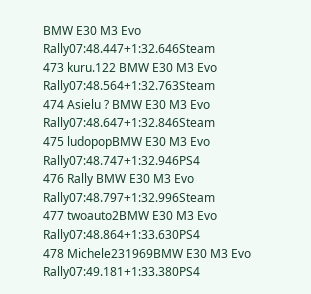BMW E30 M3 Evo Rally07:48.447+1:32.646Steam
473 kuru.122 BMW E30 M3 Evo Rally07:48.564+1:32.763Steam
474 Asielu ? BMW E30 M3 Evo Rally07:48.647+1:32.846Steam
475 ludopopBMW E30 M3 Evo Rally07:48.747+1:32.946PS4
476 Rally BMW E30 M3 Evo Rally07:48.797+1:32.996Steam
477 twoauto2BMW E30 M3 Evo Rally07:48.864+1:33.630PS4
478 Michele231969BMW E30 M3 Evo Rally07:49.181+1:33.380PS4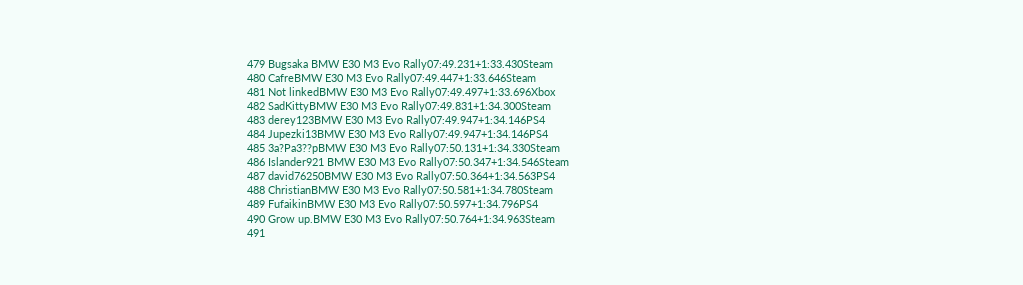479 Bugsaka BMW E30 M3 Evo Rally07:49.231+1:33.430Steam
480 CafreBMW E30 M3 Evo Rally07:49.447+1:33.646Steam
481 Not linkedBMW E30 M3 Evo Rally07:49.497+1:33.696Xbox
482 SadKittyBMW E30 M3 Evo Rally07:49.831+1:34.300Steam
483 derey123BMW E30 M3 Evo Rally07:49.947+1:34.146PS4
484 Jupezki13BMW E30 M3 Evo Rally07:49.947+1:34.146PS4
485 3a?Pa3??pBMW E30 M3 Evo Rally07:50.131+1:34.330Steam
486 Islander921 BMW E30 M3 Evo Rally07:50.347+1:34.546Steam
487 david76250BMW E30 M3 Evo Rally07:50.364+1:34.563PS4
488 ChristianBMW E30 M3 Evo Rally07:50.581+1:34.780Steam
489 FufaikinBMW E30 M3 Evo Rally07:50.597+1:34.796PS4
490 Grow up.BMW E30 M3 Evo Rally07:50.764+1:34.963Steam
491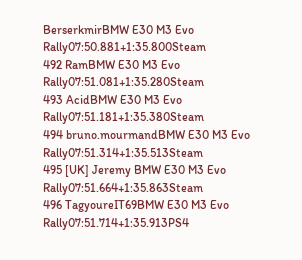BerserkmirBMW E30 M3 Evo Rally07:50.881+1:35.800Steam
492 RamBMW E30 M3 Evo Rally07:51.081+1:35.280Steam
493 AcidBMW E30 M3 Evo Rally07:51.181+1:35.380Steam
494 bruno.mourmandBMW E30 M3 Evo Rally07:51.314+1:35.513Steam
495 [UK] Jeremy BMW E30 M3 Evo Rally07:51.664+1:35.863Steam
496 TagyoureIT69BMW E30 M3 Evo Rally07:51.714+1:35.913PS4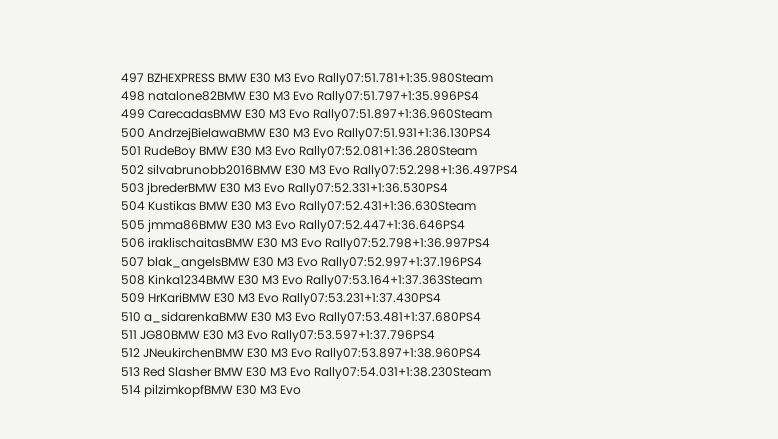497 BZHEXPRESS BMW E30 M3 Evo Rally07:51.781+1:35.980Steam
498 natalone82BMW E30 M3 Evo Rally07:51.797+1:35.996PS4
499 CarecadasBMW E30 M3 Evo Rally07:51.897+1:36.960Steam
500 AndrzejBielawaBMW E30 M3 Evo Rally07:51.931+1:36.130PS4
501 RudeBoy BMW E30 M3 Evo Rally07:52.081+1:36.280Steam
502 silvabrunobb2016BMW E30 M3 Evo Rally07:52.298+1:36.497PS4
503 jbrederBMW E30 M3 Evo Rally07:52.331+1:36.530PS4
504 Kustikas BMW E30 M3 Evo Rally07:52.431+1:36.630Steam
505 jmma86BMW E30 M3 Evo Rally07:52.447+1:36.646PS4
506 iraklischaitasBMW E30 M3 Evo Rally07:52.798+1:36.997PS4
507 blak_angelsBMW E30 M3 Evo Rally07:52.997+1:37.196PS4
508 Kinka1234BMW E30 M3 Evo Rally07:53.164+1:37.363Steam
509 HrKariBMW E30 M3 Evo Rally07:53.231+1:37.430PS4
510 a_sidarenkaBMW E30 M3 Evo Rally07:53.481+1:37.680PS4
511 JG80BMW E30 M3 Evo Rally07:53.597+1:37.796PS4
512 JNeukirchenBMW E30 M3 Evo Rally07:53.897+1:38.960PS4
513 Red Slasher BMW E30 M3 Evo Rally07:54.031+1:38.230Steam
514 pilzimkopfBMW E30 M3 Evo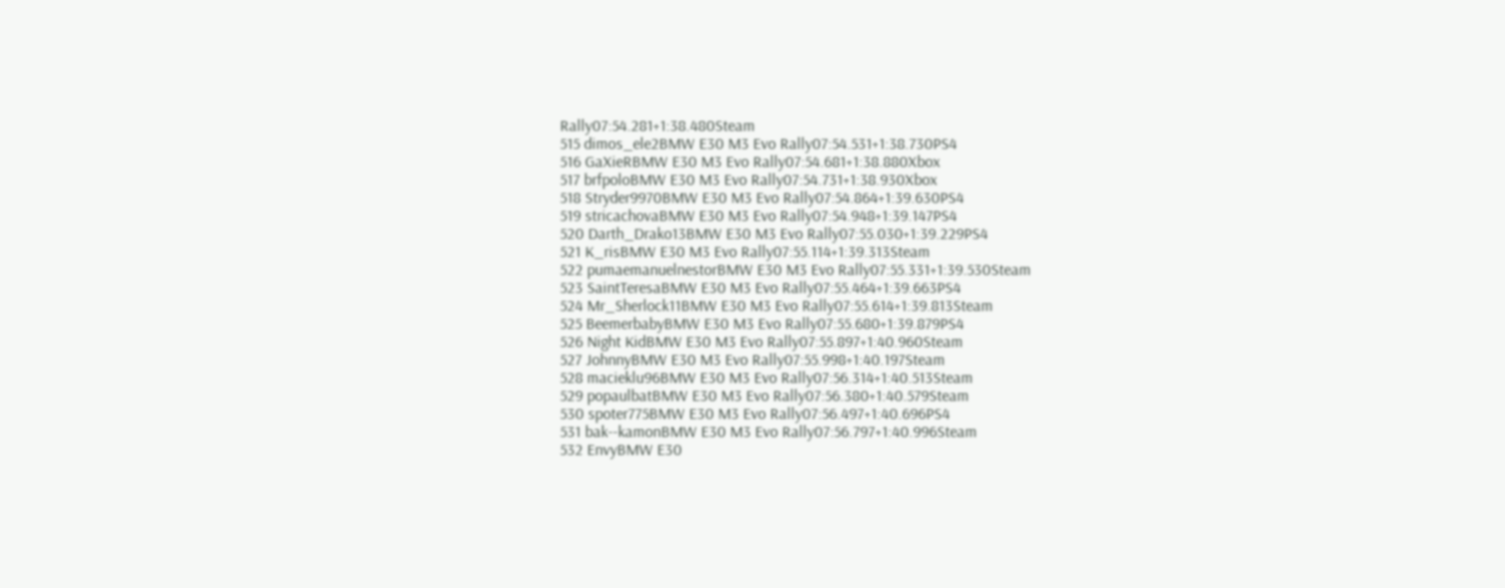Rally07:54.281+1:38.480Steam
515 dimos_ele2BMW E30 M3 Evo Rally07:54.531+1:38.730PS4
516 GaXieRBMW E30 M3 Evo Rally07:54.681+1:38.880Xbox
517 brfpoloBMW E30 M3 Evo Rally07:54.731+1:38.930Xbox
518 Stryder9970BMW E30 M3 Evo Rally07:54.864+1:39.630PS4
519 stricachovaBMW E30 M3 Evo Rally07:54.948+1:39.147PS4
520 Darth_Drako13BMW E30 M3 Evo Rally07:55.030+1:39.229PS4
521 K_risBMW E30 M3 Evo Rally07:55.114+1:39.313Steam
522 pumaemanuelnestorBMW E30 M3 Evo Rally07:55.331+1:39.530Steam
523 SaintTeresaBMW E30 M3 Evo Rally07:55.464+1:39.663PS4
524 Mr_Sherlock11BMW E30 M3 Evo Rally07:55.614+1:39.813Steam
525 BeemerbabyBMW E30 M3 Evo Rally07:55.680+1:39.879PS4
526 Night KidBMW E30 M3 Evo Rally07:55.897+1:40.960Steam
527 JohnnyBMW E30 M3 Evo Rally07:55.998+1:40.197Steam
528 macieklu96BMW E30 M3 Evo Rally07:56.314+1:40.513Steam
529 popaulbatBMW E30 M3 Evo Rally07:56.380+1:40.579Steam
530 spoter775BMW E30 M3 Evo Rally07:56.497+1:40.696PS4
531 bak--kamonBMW E30 M3 Evo Rally07:56.797+1:40.996Steam
532 EnvyBMW E30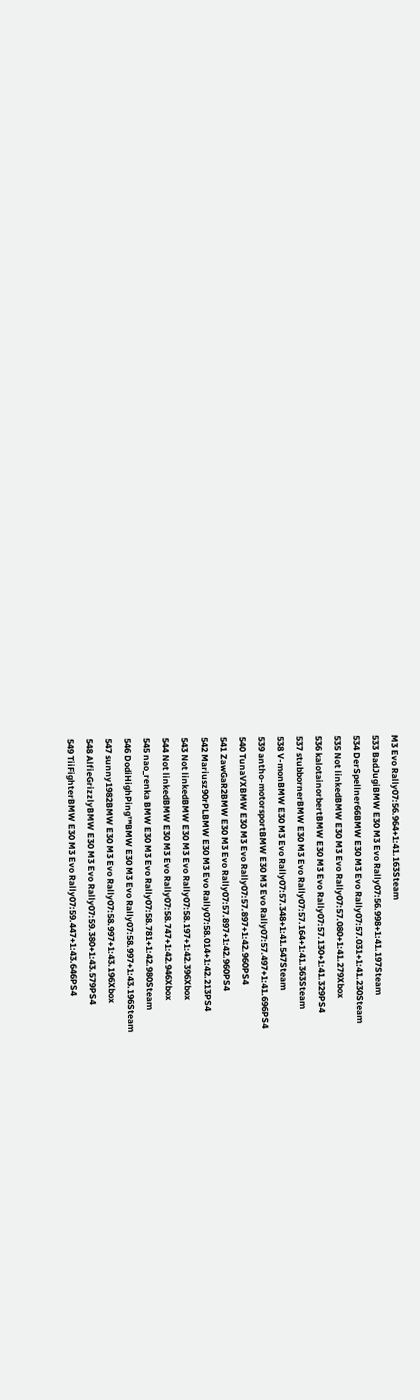M3 Evo Rally07:56.964+1:41.163Steam
533 BadJugiBMW E30 M3 Evo Rally07:56.998+1:41.197Steam
534 DerSpellner66BMW E30 M3 Evo Rally07:57.031+1:41.230Steam
535 Not linkedBMW E30 M3 Evo Rally07:57.080+1:41.279Xbox
536 kalotainorbertBMW E30 M3 Evo Rally07:57.130+1:41.329PS4
537 stubbornerBMW E30 M3 Evo Rally07:57.164+1:41.363Steam
538 V-monBMW E30 M3 Evo Rally07:57.348+1:41.547Steam
539 antho-motorsportBMW E30 M3 Evo Rally07:57.497+1:41.696PS4
540 TunaVXBMW E30 M3 Evo Rally07:57.897+1:42.960PS4
541 ZawGaR2BMW E30 M3 Evo Rally07:57.897+1:42.960PS4
542 Mariusz90rPLBMW E30 M3 Evo Rally07:58.014+1:42.213PS4
543 Not linkedBMW E30 M3 Evo Rally07:58.197+1:42.396Xbox
544 Not linkedBMW E30 M3 Evo Rally07:58.747+1:42.946Xbox
545 nao_renka BMW E30 M3 Evo Rally07:58.781+1:42.980Steam
546 DodiHighPing™BMW E30 M3 Evo Rally07:58.997+1:43.196Steam
547 sunny1982BMW E30 M3 Evo Rally07:58.997+1:43.196Xbox
548 AlfieGrizzlyBMW E30 M3 Evo Rally07:59.380+1:43.579PS4
549 TiiFighterBMW E30 M3 Evo Rally07:59.447+1:43.646PS4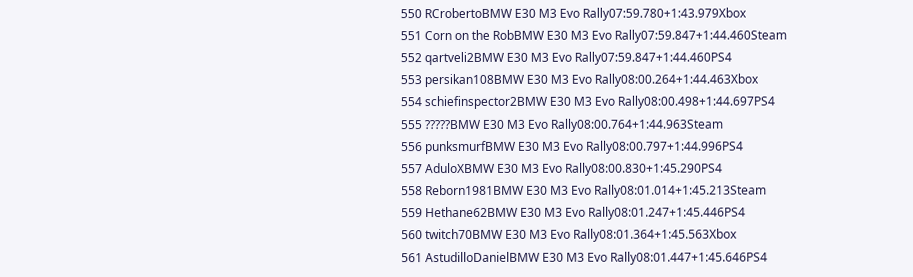550 RCrobertoBMW E30 M3 Evo Rally07:59.780+1:43.979Xbox
551 Corn on the RobBMW E30 M3 Evo Rally07:59.847+1:44.460Steam
552 qartveli2BMW E30 M3 Evo Rally07:59.847+1:44.460PS4
553 persikan108BMW E30 M3 Evo Rally08:00.264+1:44.463Xbox
554 schiefinspector2BMW E30 M3 Evo Rally08:00.498+1:44.697PS4
555 ?????BMW E30 M3 Evo Rally08:00.764+1:44.963Steam
556 punksmurfBMW E30 M3 Evo Rally08:00.797+1:44.996PS4
557 AduloXBMW E30 M3 Evo Rally08:00.830+1:45.290PS4
558 Reborn1981BMW E30 M3 Evo Rally08:01.014+1:45.213Steam
559 Hethane62BMW E30 M3 Evo Rally08:01.247+1:45.446PS4
560 twitch70BMW E30 M3 Evo Rally08:01.364+1:45.563Xbox
561 AstudilloDanielBMW E30 M3 Evo Rally08:01.447+1:45.646PS4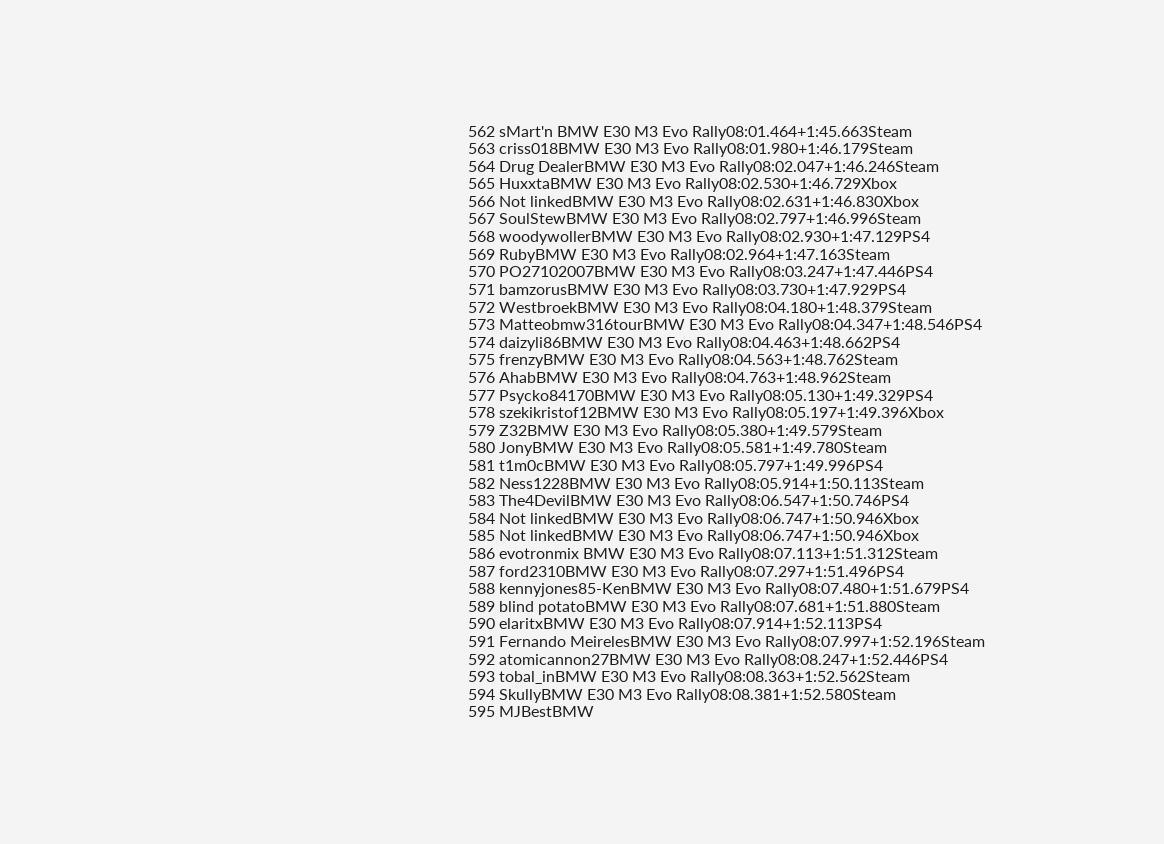562 sMart'n BMW E30 M3 Evo Rally08:01.464+1:45.663Steam
563 criss018BMW E30 M3 Evo Rally08:01.980+1:46.179Steam
564 Drug DealerBMW E30 M3 Evo Rally08:02.047+1:46.246Steam
565 HuxxtaBMW E30 M3 Evo Rally08:02.530+1:46.729Xbox
566 Not linkedBMW E30 M3 Evo Rally08:02.631+1:46.830Xbox
567 SoulStewBMW E30 M3 Evo Rally08:02.797+1:46.996Steam
568 woodywollerBMW E30 M3 Evo Rally08:02.930+1:47.129PS4
569 RubyBMW E30 M3 Evo Rally08:02.964+1:47.163Steam
570 PO27102007BMW E30 M3 Evo Rally08:03.247+1:47.446PS4
571 bamzorusBMW E30 M3 Evo Rally08:03.730+1:47.929PS4
572 WestbroekBMW E30 M3 Evo Rally08:04.180+1:48.379Steam
573 Matteobmw316tourBMW E30 M3 Evo Rally08:04.347+1:48.546PS4
574 daizyli86BMW E30 M3 Evo Rally08:04.463+1:48.662PS4
575 frenzyBMW E30 M3 Evo Rally08:04.563+1:48.762Steam
576 AhabBMW E30 M3 Evo Rally08:04.763+1:48.962Steam
577 Psycko84170BMW E30 M3 Evo Rally08:05.130+1:49.329PS4
578 szekikristof12BMW E30 M3 Evo Rally08:05.197+1:49.396Xbox
579 Z32BMW E30 M3 Evo Rally08:05.380+1:49.579Steam
580 JonyBMW E30 M3 Evo Rally08:05.581+1:49.780Steam
581 t1m0cBMW E30 M3 Evo Rally08:05.797+1:49.996PS4
582 Ness1228BMW E30 M3 Evo Rally08:05.914+1:50.113Steam
583 The4DevilBMW E30 M3 Evo Rally08:06.547+1:50.746PS4
584 Not linkedBMW E30 M3 Evo Rally08:06.747+1:50.946Xbox
585 Not linkedBMW E30 M3 Evo Rally08:06.747+1:50.946Xbox
586 evotronmix BMW E30 M3 Evo Rally08:07.113+1:51.312Steam
587 ford2310BMW E30 M3 Evo Rally08:07.297+1:51.496PS4
588 kennyjones85-KenBMW E30 M3 Evo Rally08:07.480+1:51.679PS4
589 blind potatoBMW E30 M3 Evo Rally08:07.681+1:51.880Steam
590 elaritxBMW E30 M3 Evo Rally08:07.914+1:52.113PS4
591 Fernando MeirelesBMW E30 M3 Evo Rally08:07.997+1:52.196Steam
592 atomicannon27BMW E30 M3 Evo Rally08:08.247+1:52.446PS4
593 tobal_inBMW E30 M3 Evo Rally08:08.363+1:52.562Steam
594 SkullyBMW E30 M3 Evo Rally08:08.381+1:52.580Steam
595 MJBestBMW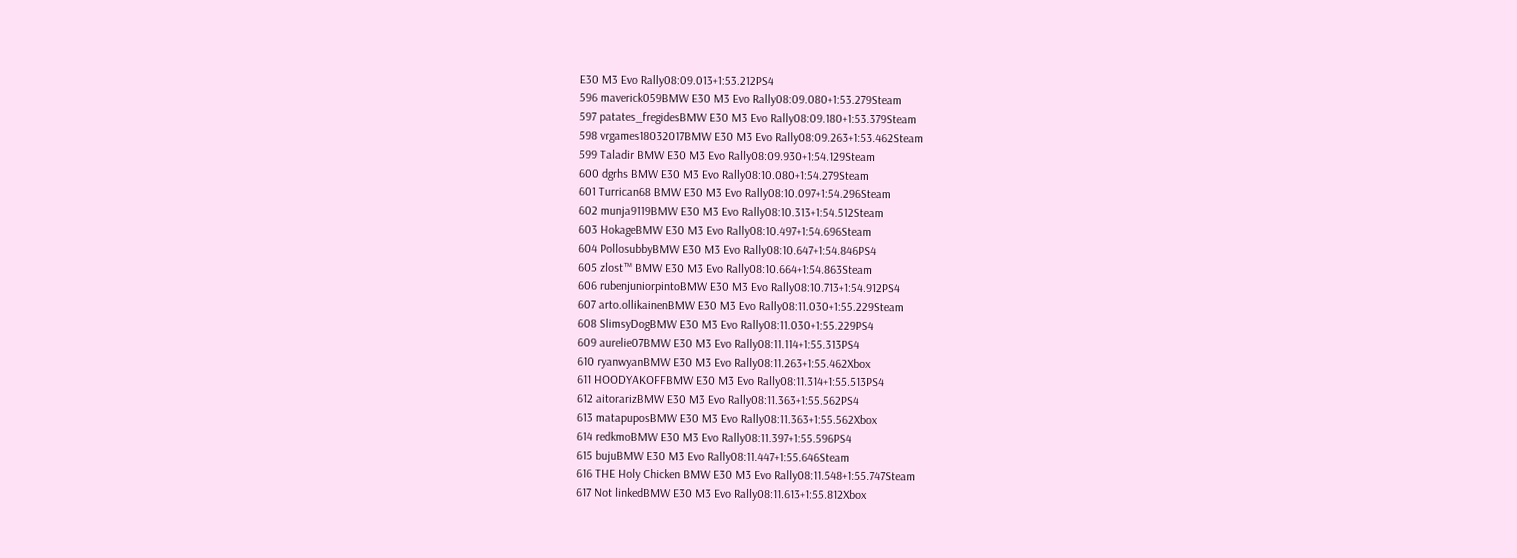E30 M3 Evo Rally08:09.013+1:53.212PS4
596 maverick059BMW E30 M3 Evo Rally08:09.080+1:53.279Steam
597 patates_fregidesBMW E30 M3 Evo Rally08:09.180+1:53.379Steam
598 vrgames18032017BMW E30 M3 Evo Rally08:09.263+1:53.462Steam
599 Taladir BMW E30 M3 Evo Rally08:09.930+1:54.129Steam
600 dgrhs BMW E30 M3 Evo Rally08:10.080+1:54.279Steam
601 Turrican68 BMW E30 M3 Evo Rally08:10.097+1:54.296Steam
602 munja9119BMW E30 M3 Evo Rally08:10.313+1:54.512Steam
603 HokageBMW E30 M3 Evo Rally08:10.497+1:54.696Steam
604 PollosubbyBMW E30 M3 Evo Rally08:10.647+1:54.846PS4
605 zlost™ BMW E30 M3 Evo Rally08:10.664+1:54.863Steam
606 rubenjuniorpintoBMW E30 M3 Evo Rally08:10.713+1:54.912PS4
607 arto.ollikainenBMW E30 M3 Evo Rally08:11.030+1:55.229Steam
608 SlimsyDogBMW E30 M3 Evo Rally08:11.030+1:55.229PS4
609 aurelie07BMW E30 M3 Evo Rally08:11.114+1:55.313PS4
610 ryanwyanBMW E30 M3 Evo Rally08:11.263+1:55.462Xbox
611 HOODYAKOFFBMW E30 M3 Evo Rally08:11.314+1:55.513PS4
612 aitorarizBMW E30 M3 Evo Rally08:11.363+1:55.562PS4
613 matapuposBMW E30 M3 Evo Rally08:11.363+1:55.562Xbox
614 redkmoBMW E30 M3 Evo Rally08:11.397+1:55.596PS4
615 bujuBMW E30 M3 Evo Rally08:11.447+1:55.646Steam
616 THE Holy Chicken BMW E30 M3 Evo Rally08:11.548+1:55.747Steam
617 Not linkedBMW E30 M3 Evo Rally08:11.613+1:55.812Xbox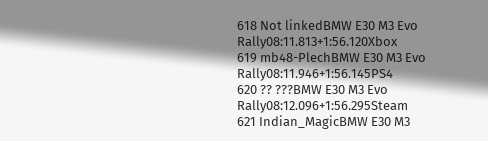618 Not linkedBMW E30 M3 Evo Rally08:11.813+1:56.120Xbox
619 mb48-PlechBMW E30 M3 Evo Rally08:11.946+1:56.145PS4
620 ?? ???BMW E30 M3 Evo Rally08:12.096+1:56.295Steam
621 Indian_MagicBMW E30 M3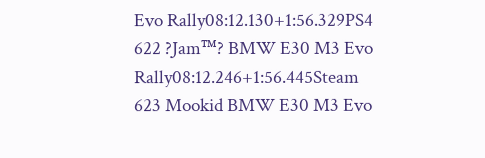Evo Rally08:12.130+1:56.329PS4
622 ?Jam™? BMW E30 M3 Evo Rally08:12.246+1:56.445Steam
623 Mookid BMW E30 M3 Evo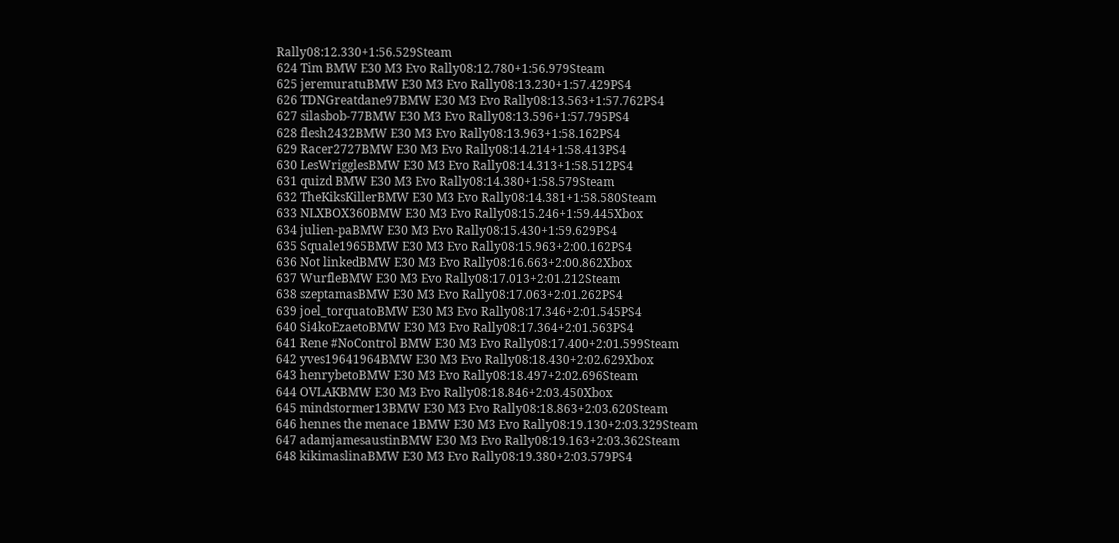Rally08:12.330+1:56.529Steam
624 Tim BMW E30 M3 Evo Rally08:12.780+1:56.979Steam
625 jeremuratuBMW E30 M3 Evo Rally08:13.230+1:57.429PS4
626 TDNGreatdane97BMW E30 M3 Evo Rally08:13.563+1:57.762PS4
627 silasbob-77BMW E30 M3 Evo Rally08:13.596+1:57.795PS4
628 flesh2432BMW E30 M3 Evo Rally08:13.963+1:58.162PS4
629 Racer2727BMW E30 M3 Evo Rally08:14.214+1:58.413PS4
630 LesWrigglesBMW E30 M3 Evo Rally08:14.313+1:58.512PS4
631 quizd BMW E30 M3 Evo Rally08:14.380+1:58.579Steam
632 TheKiksKillerBMW E30 M3 Evo Rally08:14.381+1:58.580Steam
633 NLXBOX360BMW E30 M3 Evo Rally08:15.246+1:59.445Xbox
634 julien-paBMW E30 M3 Evo Rally08:15.430+1:59.629PS4
635 Squale1965BMW E30 M3 Evo Rally08:15.963+2:00.162PS4
636 Not linkedBMW E30 M3 Evo Rally08:16.663+2:00.862Xbox
637 WurfleBMW E30 M3 Evo Rally08:17.013+2:01.212Steam
638 szeptamasBMW E30 M3 Evo Rally08:17.063+2:01.262PS4
639 joel_torquatoBMW E30 M3 Evo Rally08:17.346+2:01.545PS4
640 Si4koEzaetoBMW E30 M3 Evo Rally08:17.364+2:01.563PS4
641 Rene #NoControl BMW E30 M3 Evo Rally08:17.400+2:01.599Steam
642 yves19641964BMW E30 M3 Evo Rally08:18.430+2:02.629Xbox
643 henrybetoBMW E30 M3 Evo Rally08:18.497+2:02.696Steam
644 OVLAKBMW E30 M3 Evo Rally08:18.846+2:03.450Xbox
645 mindstormer13BMW E30 M3 Evo Rally08:18.863+2:03.620Steam
646 hennes the menace 1BMW E30 M3 Evo Rally08:19.130+2:03.329Steam
647 adamjamesaustinBMW E30 M3 Evo Rally08:19.163+2:03.362Steam
648 kikimaslinaBMW E30 M3 Evo Rally08:19.380+2:03.579PS4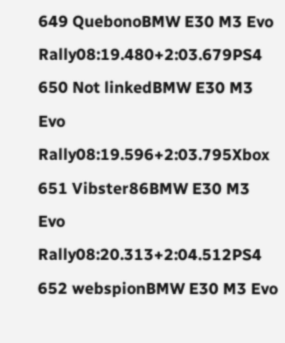649 QuebonoBMW E30 M3 Evo Rally08:19.480+2:03.679PS4
650 Not linkedBMW E30 M3 Evo Rally08:19.596+2:03.795Xbox
651 Vibster86BMW E30 M3 Evo Rally08:20.313+2:04.512PS4
652 webspionBMW E30 M3 Evo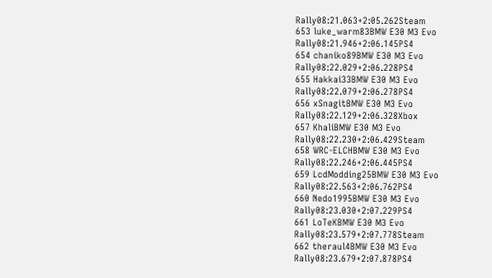Rally08:21.063+2:05.262Steam
653 luke_warm83BMW E30 M3 Evo Rally08:21.946+2:06.145PS4
654 chaniko89BMW E30 M3 Evo Rally08:22.029+2:06.228PS4
655 Hakkai33BMW E30 M3 Evo Rally08:22.079+2:06.278PS4
656 xSnagitBMW E30 M3 Evo Rally08:22.129+2:06.328Xbox
657 KhaliBMW E30 M3 Evo Rally08:22.230+2:06.429Steam
658 WRC-ELCHBMW E30 M3 Evo Rally08:22.246+2:06.445PS4
659 LcdModding25BMW E30 M3 Evo Rally08:22.563+2:06.762PS4
660 Nedo1995BMW E30 M3 Evo Rally08:23.030+2:07.229PS4
661 LoTeKBMW E30 M3 Evo Rally08:23.579+2:07.778Steam
662 theraul4BMW E30 M3 Evo Rally08:23.679+2:07.878PS4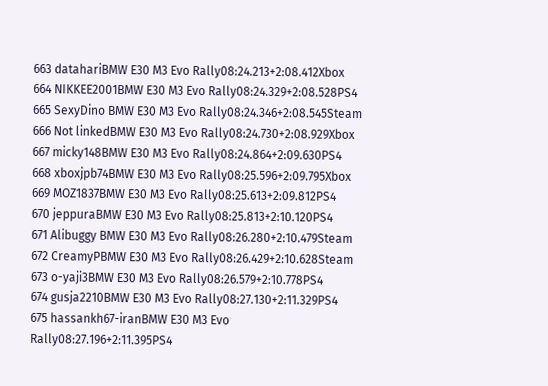663 datahariBMW E30 M3 Evo Rally08:24.213+2:08.412Xbox
664 NIKKEE2001BMW E30 M3 Evo Rally08:24.329+2:08.528PS4
665 SexyDino BMW E30 M3 Evo Rally08:24.346+2:08.545Steam
666 Not linkedBMW E30 M3 Evo Rally08:24.730+2:08.929Xbox
667 micky148BMW E30 M3 Evo Rally08:24.864+2:09.630PS4
668 xboxjpb74BMW E30 M3 Evo Rally08:25.596+2:09.795Xbox
669 MOZ1837BMW E30 M3 Evo Rally08:25.613+2:09.812PS4
670 jeppuraBMW E30 M3 Evo Rally08:25.813+2:10.120PS4
671 Alibuggy BMW E30 M3 Evo Rally08:26.280+2:10.479Steam
672 CreamyPBMW E30 M3 Evo Rally08:26.429+2:10.628Steam
673 o-yaji3BMW E30 M3 Evo Rally08:26.579+2:10.778PS4
674 gusja2210BMW E30 M3 Evo Rally08:27.130+2:11.329PS4
675 hassankh67-iranBMW E30 M3 Evo Rally08:27.196+2:11.395PS4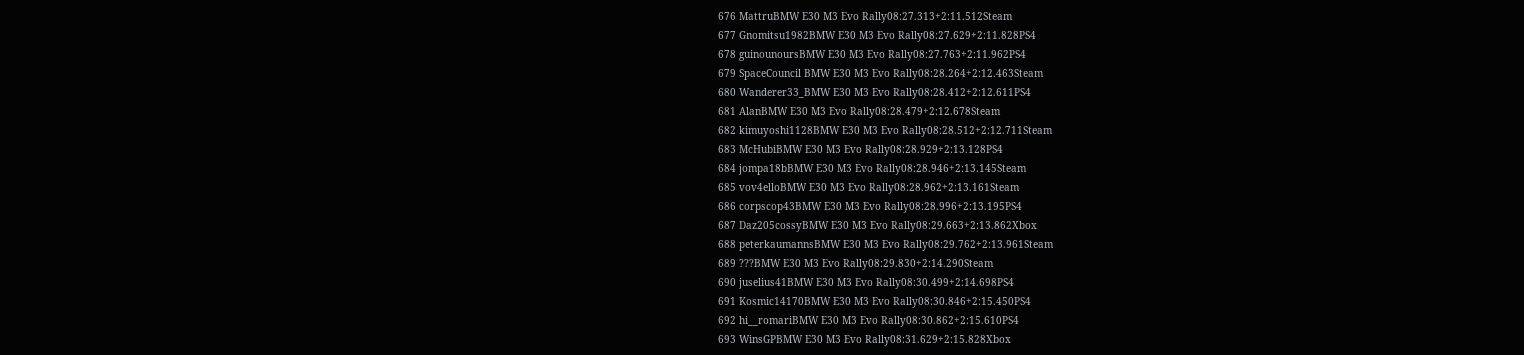676 MattruBMW E30 M3 Evo Rally08:27.313+2:11.512Steam
677 Gnomitsu1982BMW E30 M3 Evo Rally08:27.629+2:11.828PS4
678 guinounoursBMW E30 M3 Evo Rally08:27.763+2:11.962PS4
679 SpaceCouncil BMW E30 M3 Evo Rally08:28.264+2:12.463Steam
680 Wanderer33_BMW E30 M3 Evo Rally08:28.412+2:12.611PS4
681 AlanBMW E30 M3 Evo Rally08:28.479+2:12.678Steam
682 kimuyoshi1128BMW E30 M3 Evo Rally08:28.512+2:12.711Steam
683 McHubiBMW E30 M3 Evo Rally08:28.929+2:13.128PS4
684 jompa18bBMW E30 M3 Evo Rally08:28.946+2:13.145Steam
685 vov4elloBMW E30 M3 Evo Rally08:28.962+2:13.161Steam
686 corpscop43BMW E30 M3 Evo Rally08:28.996+2:13.195PS4
687 Daz205cossyBMW E30 M3 Evo Rally08:29.663+2:13.862Xbox
688 peterkaumannsBMW E30 M3 Evo Rally08:29.762+2:13.961Steam
689 ???BMW E30 M3 Evo Rally08:29.830+2:14.290Steam
690 juselius41BMW E30 M3 Evo Rally08:30.499+2:14.698PS4
691 Kosmic14170BMW E30 M3 Evo Rally08:30.846+2:15.450PS4
692 hi__romariBMW E30 M3 Evo Rally08:30.862+2:15.610PS4
693 WinsGPBMW E30 M3 Evo Rally08:31.629+2:15.828Xbox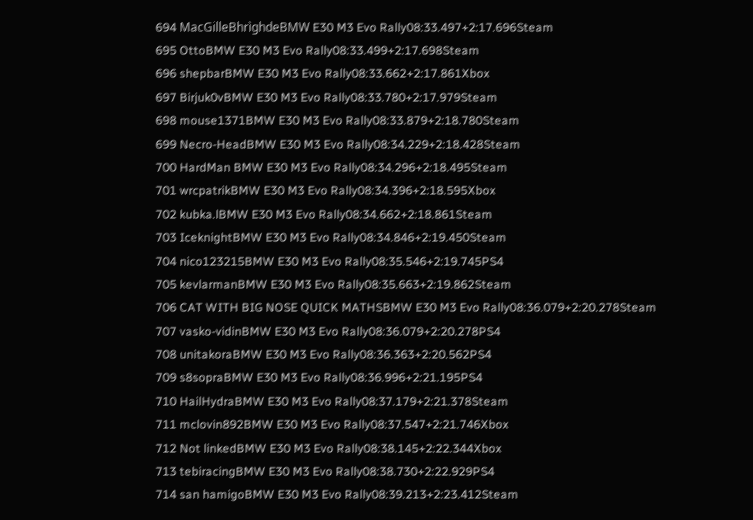694 MacGilleBhrìghdeBMW E30 M3 Evo Rally08:33.497+2:17.696Steam
695 OttoBMW E30 M3 Evo Rally08:33.499+2:17.698Steam
696 shepbarBMW E30 M3 Evo Rally08:33.662+2:17.861Xbox
697 Birjuk0vBMW E30 M3 Evo Rally08:33.780+2:17.979Steam
698 mouse1371BMW E30 M3 Evo Rally08:33.879+2:18.780Steam
699 Necro-HeadBMW E30 M3 Evo Rally08:34.229+2:18.428Steam
700 HardMan BMW E30 M3 Evo Rally08:34.296+2:18.495Steam
701 wrcpatrikBMW E30 M3 Evo Rally08:34.396+2:18.595Xbox
702 kubka.lBMW E30 M3 Evo Rally08:34.662+2:18.861Steam
703 IceknightBMW E30 M3 Evo Rally08:34.846+2:19.450Steam
704 nico123215BMW E30 M3 Evo Rally08:35.546+2:19.745PS4
705 kevlarmanBMW E30 M3 Evo Rally08:35.663+2:19.862Steam
706 CAT WITH BIG NOSE QUICK MATHSBMW E30 M3 Evo Rally08:36.079+2:20.278Steam
707 vasko-vidinBMW E30 M3 Evo Rally08:36.079+2:20.278PS4
708 unitakoraBMW E30 M3 Evo Rally08:36.363+2:20.562PS4
709 s8sopraBMW E30 M3 Evo Rally08:36.996+2:21.195PS4
710 HailHydraBMW E30 M3 Evo Rally08:37.179+2:21.378Steam
711 mclovin892BMW E30 M3 Evo Rally08:37.547+2:21.746Xbox
712 Not linkedBMW E30 M3 Evo Rally08:38.145+2:22.344Xbox
713 tebiracingBMW E30 M3 Evo Rally08:38.730+2:22.929PS4
714 san hamigoBMW E30 M3 Evo Rally08:39.213+2:23.412Steam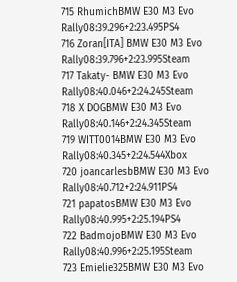715 RhumichBMW E30 M3 Evo Rally08:39.296+2:23.495PS4
716 Zoran[ITA] BMW E30 M3 Evo Rally08:39.796+2:23.995Steam
717 Takaty- BMW E30 M3 Evo Rally08:40.046+2:24.245Steam
718 X DOGBMW E30 M3 Evo Rally08:40.146+2:24.345Steam
719 WITT0014BMW E30 M3 Evo Rally08:40.345+2:24.544Xbox
720 joancarlesbBMW E30 M3 Evo Rally08:40.712+2:24.911PS4
721 papatosBMW E30 M3 Evo Rally08:40.995+2:25.194PS4
722 BadmojoBMW E30 M3 Evo Rally08:40.996+2:25.195Steam
723 Emielie325BMW E30 M3 Evo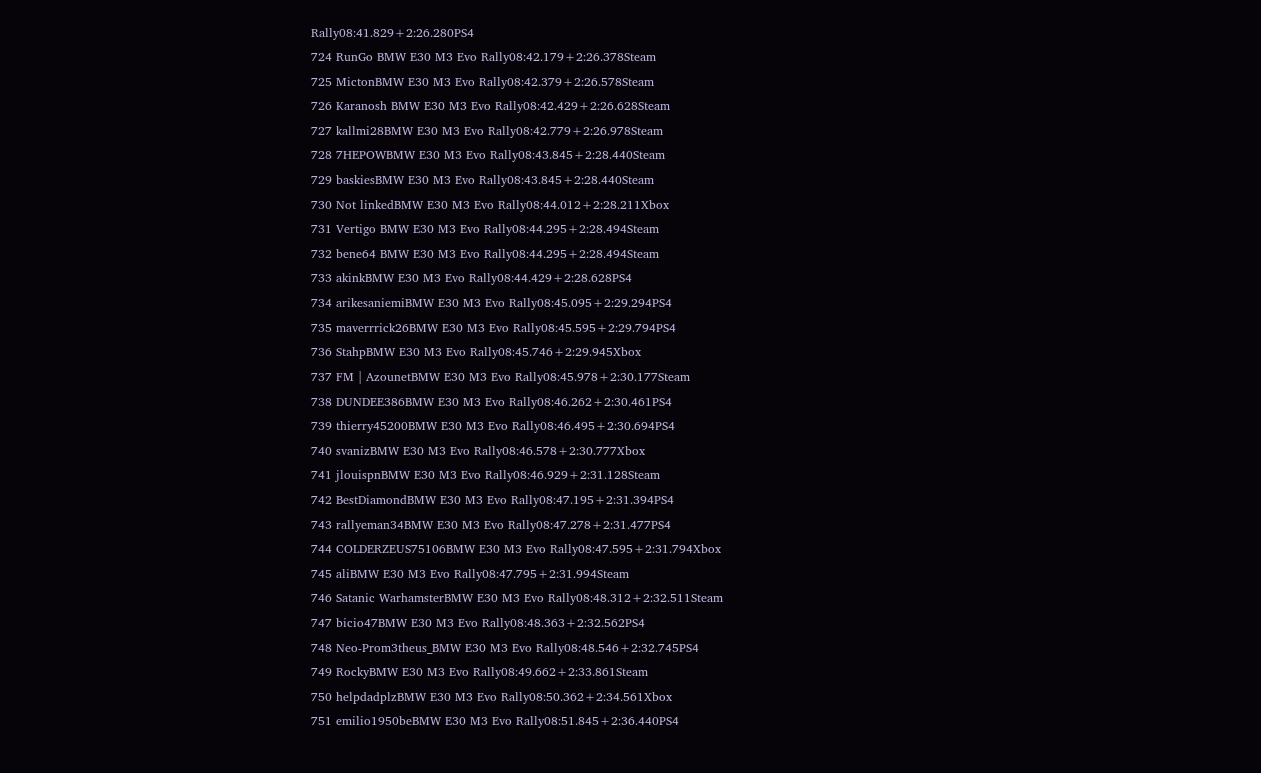Rally08:41.829+2:26.280PS4
724 RunGo BMW E30 M3 Evo Rally08:42.179+2:26.378Steam
725 MictonBMW E30 M3 Evo Rally08:42.379+2:26.578Steam
726 Karanosh BMW E30 M3 Evo Rally08:42.429+2:26.628Steam
727 kallmi28BMW E30 M3 Evo Rally08:42.779+2:26.978Steam
728 7HEPOWBMW E30 M3 Evo Rally08:43.845+2:28.440Steam
729 baskiesBMW E30 M3 Evo Rally08:43.845+2:28.440Steam
730 Not linkedBMW E30 M3 Evo Rally08:44.012+2:28.211Xbox
731 Vertigo BMW E30 M3 Evo Rally08:44.295+2:28.494Steam
732 bene64 BMW E30 M3 Evo Rally08:44.295+2:28.494Steam
733 akinkBMW E30 M3 Evo Rally08:44.429+2:28.628PS4
734 arikesaniemiBMW E30 M3 Evo Rally08:45.095+2:29.294PS4
735 maverrrick26BMW E30 M3 Evo Rally08:45.595+2:29.794PS4
736 StahpBMW E30 M3 Evo Rally08:45.746+2:29.945Xbox
737 FM | AzounetBMW E30 M3 Evo Rally08:45.978+2:30.177Steam
738 DUNDEE386BMW E30 M3 Evo Rally08:46.262+2:30.461PS4
739 thierry45200BMW E30 M3 Evo Rally08:46.495+2:30.694PS4
740 svanizBMW E30 M3 Evo Rally08:46.578+2:30.777Xbox
741 jlouispnBMW E30 M3 Evo Rally08:46.929+2:31.128Steam
742 BestDiamondBMW E30 M3 Evo Rally08:47.195+2:31.394PS4
743 rallyeman34BMW E30 M3 Evo Rally08:47.278+2:31.477PS4
744 COLDERZEUS75106BMW E30 M3 Evo Rally08:47.595+2:31.794Xbox
745 aliBMW E30 M3 Evo Rally08:47.795+2:31.994Steam
746 Satanic WarhamsterBMW E30 M3 Evo Rally08:48.312+2:32.511Steam
747 bicio47BMW E30 M3 Evo Rally08:48.363+2:32.562PS4
748 Neo-Prom3theus_BMW E30 M3 Evo Rally08:48.546+2:32.745PS4
749 RockyBMW E30 M3 Evo Rally08:49.662+2:33.861Steam
750 helpdadplzBMW E30 M3 Evo Rally08:50.362+2:34.561Xbox
751 emilio1950beBMW E30 M3 Evo Rally08:51.845+2:36.440PS4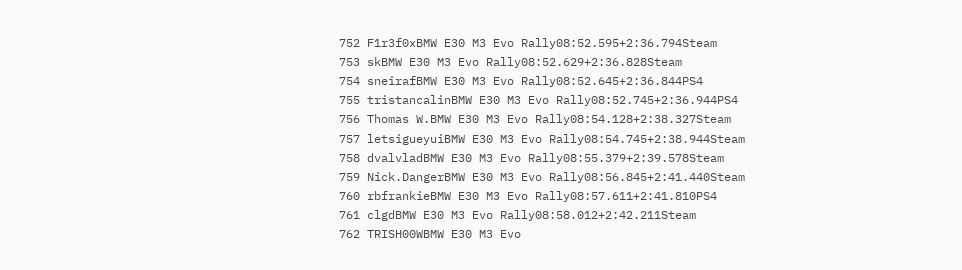752 F1r3f0xBMW E30 M3 Evo Rally08:52.595+2:36.794Steam
753 skBMW E30 M3 Evo Rally08:52.629+2:36.828Steam
754 sneirafBMW E30 M3 Evo Rally08:52.645+2:36.844PS4
755 tristancalinBMW E30 M3 Evo Rally08:52.745+2:36.944PS4
756 Thomas W.BMW E30 M3 Evo Rally08:54.128+2:38.327Steam
757 letsigueyuiBMW E30 M3 Evo Rally08:54.745+2:38.944Steam
758 dvalvladBMW E30 M3 Evo Rally08:55.379+2:39.578Steam
759 Nick.DangerBMW E30 M3 Evo Rally08:56.845+2:41.440Steam
760 rbfrankieBMW E30 M3 Evo Rally08:57.611+2:41.810PS4
761 clgdBMW E30 M3 Evo Rally08:58.012+2:42.211Steam
762 TRISH00WBMW E30 M3 Evo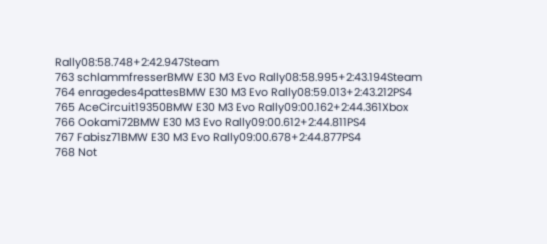Rally08:58.748+2:42.947Steam
763 schlammfresserBMW E30 M3 Evo Rally08:58.995+2:43.194Steam
764 enragedes4pattesBMW E30 M3 Evo Rally08:59.013+2:43.212PS4
765 AceCircuit19350BMW E30 M3 Evo Rally09:00.162+2:44.361Xbox
766 Ookami72BMW E30 M3 Evo Rally09:00.612+2:44.811PS4
767 Fabisz71BMW E30 M3 Evo Rally09:00.678+2:44.877PS4
768 Not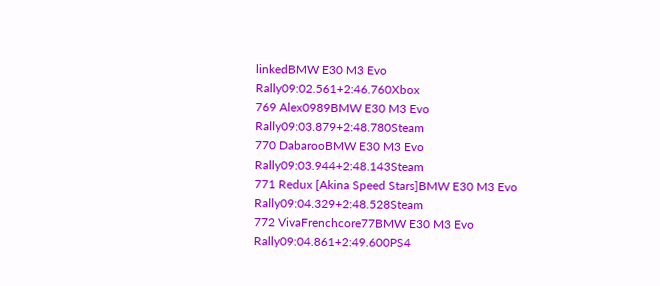linkedBMW E30 M3 Evo Rally09:02.561+2:46.760Xbox
769 Alex0989BMW E30 M3 Evo Rally09:03.879+2:48.780Steam
770 DabarooBMW E30 M3 Evo Rally09:03.944+2:48.143Steam
771 Redux [Akina Speed Stars]BMW E30 M3 Evo Rally09:04.329+2:48.528Steam
772 VivaFrenchcore77BMW E30 M3 Evo Rally09:04.861+2:49.600PS4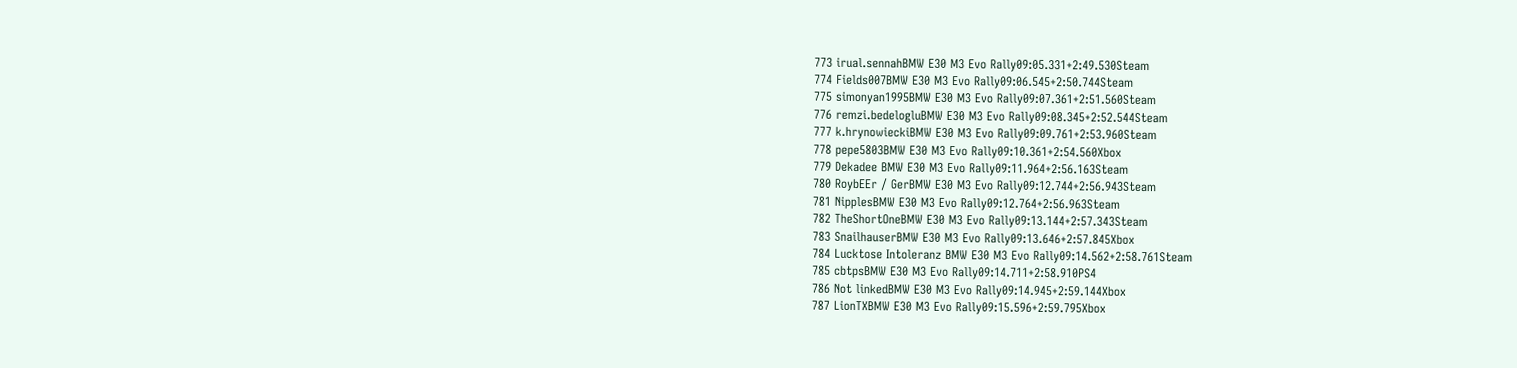773 irual.sennahBMW E30 M3 Evo Rally09:05.331+2:49.530Steam
774 Fields007BMW E30 M3 Evo Rally09:06.545+2:50.744Steam
775 simonyan1995BMW E30 M3 Evo Rally09:07.361+2:51.560Steam
776 remzi.bedelogluBMW E30 M3 Evo Rally09:08.345+2:52.544Steam
777 k.hrynowieckiBMW E30 M3 Evo Rally09:09.761+2:53.960Steam
778 pepe5803BMW E30 M3 Evo Rally09:10.361+2:54.560Xbox
779 Dekadee BMW E30 M3 Evo Rally09:11.964+2:56.163Steam
780 RoybEEr / GerBMW E30 M3 Evo Rally09:12.744+2:56.943Steam
781 NipplesBMW E30 M3 Evo Rally09:12.764+2:56.963Steam
782 TheShortOneBMW E30 M3 Evo Rally09:13.144+2:57.343Steam
783 SnailhauserBMW E30 M3 Evo Rally09:13.646+2:57.845Xbox
784 Lucktose Intoleranz BMW E30 M3 Evo Rally09:14.562+2:58.761Steam
785 cbtpsBMW E30 M3 Evo Rally09:14.711+2:58.910PS4
786 Not linkedBMW E30 M3 Evo Rally09:14.945+2:59.144Xbox
787 LionTXBMW E30 M3 Evo Rally09:15.596+2:59.795Xbox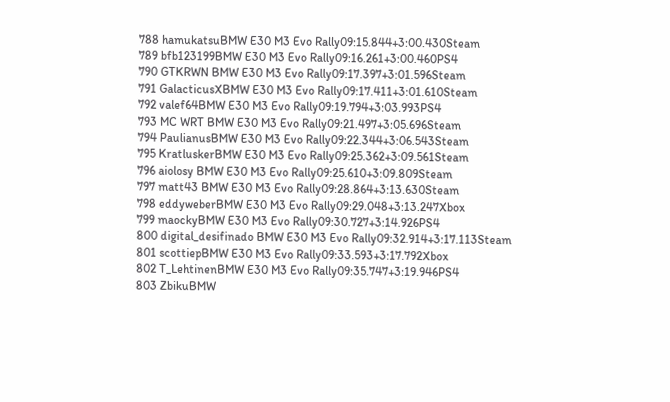788 hamukatsuBMW E30 M3 Evo Rally09:15.844+3:00.430Steam
789 bfb123199BMW E30 M3 Evo Rally09:16.261+3:00.460PS4
790 GTKRWN BMW E30 M3 Evo Rally09:17.397+3:01.596Steam
791 GalacticusXBMW E30 M3 Evo Rally09:17.411+3:01.610Steam
792 valef64BMW E30 M3 Evo Rally09:19.794+3:03.993PS4
793 MC WRT BMW E30 M3 Evo Rally09:21.497+3:05.696Steam
794 PaulianusBMW E30 M3 Evo Rally09:22.344+3:06.543Steam
795 KratluskerBMW E30 M3 Evo Rally09:25.362+3:09.561Steam
796 aiolosy BMW E30 M3 Evo Rally09:25.610+3:09.809Steam
797 matt43 BMW E30 M3 Evo Rally09:28.864+3:13.630Steam
798 eddyweberBMW E30 M3 Evo Rally09:29.048+3:13.247Xbox
799 maockyBMW E30 M3 Evo Rally09:30.727+3:14.926PS4
800 digital_desifinado BMW E30 M3 Evo Rally09:32.914+3:17.113Steam
801 scottiepBMW E30 M3 Evo Rally09:33.593+3:17.792Xbox
802 T_LehtinenBMW E30 M3 Evo Rally09:35.747+3:19.946PS4
803 ZbikuBMW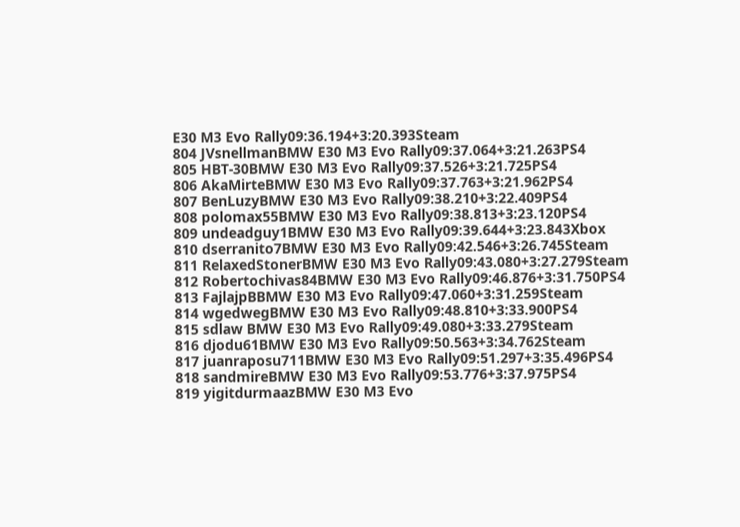E30 M3 Evo Rally09:36.194+3:20.393Steam
804 JVsnellmanBMW E30 M3 Evo Rally09:37.064+3:21.263PS4
805 HBT-30BMW E30 M3 Evo Rally09:37.526+3:21.725PS4
806 AkaMirteBMW E30 M3 Evo Rally09:37.763+3:21.962PS4
807 BenLuzyBMW E30 M3 Evo Rally09:38.210+3:22.409PS4
808 polomax55BMW E30 M3 Evo Rally09:38.813+3:23.120PS4
809 undeadguy1BMW E30 M3 Evo Rally09:39.644+3:23.843Xbox
810 dserranito7BMW E30 M3 Evo Rally09:42.546+3:26.745Steam
811 RelaxedStonerBMW E30 M3 Evo Rally09:43.080+3:27.279Steam
812 Robertochivas84BMW E30 M3 Evo Rally09:46.876+3:31.750PS4
813 FajlajpBBMW E30 M3 Evo Rally09:47.060+3:31.259Steam
814 wgedwegBMW E30 M3 Evo Rally09:48.810+3:33.900PS4
815 sdlaw BMW E30 M3 Evo Rally09:49.080+3:33.279Steam
816 djodu61BMW E30 M3 Evo Rally09:50.563+3:34.762Steam
817 juanraposu711BMW E30 M3 Evo Rally09:51.297+3:35.496PS4
818 sandmireBMW E30 M3 Evo Rally09:53.776+3:37.975PS4
819 yigitdurmaazBMW E30 M3 Evo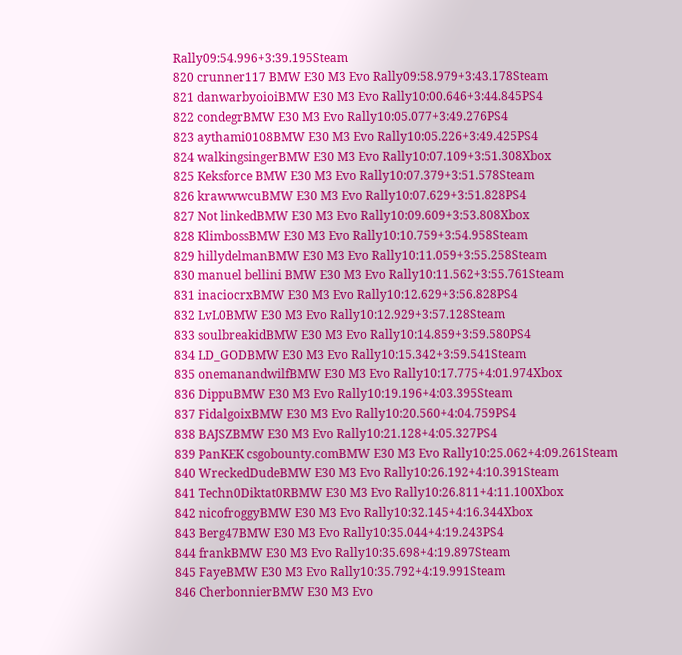Rally09:54.996+3:39.195Steam
820 crunner117 BMW E30 M3 Evo Rally09:58.979+3:43.178Steam
821 danwarbyoioiBMW E30 M3 Evo Rally10:00.646+3:44.845PS4
822 condegrBMW E30 M3 Evo Rally10:05.077+3:49.276PS4
823 aythami0108BMW E30 M3 Evo Rally10:05.226+3:49.425PS4
824 walkingsingerBMW E30 M3 Evo Rally10:07.109+3:51.308Xbox
825 Keksforce BMW E30 M3 Evo Rally10:07.379+3:51.578Steam
826 krawwwcuBMW E30 M3 Evo Rally10:07.629+3:51.828PS4
827 Not linkedBMW E30 M3 Evo Rally10:09.609+3:53.808Xbox
828 KlimbossBMW E30 M3 Evo Rally10:10.759+3:54.958Steam
829 hillydelmanBMW E30 M3 Evo Rally10:11.059+3:55.258Steam
830 manuel bellini BMW E30 M3 Evo Rally10:11.562+3:55.761Steam
831 inaciocrxBMW E30 M3 Evo Rally10:12.629+3:56.828PS4
832 LvL0BMW E30 M3 Evo Rally10:12.929+3:57.128Steam
833 soulbreakidBMW E30 M3 Evo Rally10:14.859+3:59.580PS4
834 LD_GODBMW E30 M3 Evo Rally10:15.342+3:59.541Steam
835 onemanandwilfBMW E30 M3 Evo Rally10:17.775+4:01.974Xbox
836 DippuBMW E30 M3 Evo Rally10:19.196+4:03.395Steam
837 FidalgoixBMW E30 M3 Evo Rally10:20.560+4:04.759PS4
838 BAJSZBMW E30 M3 Evo Rally10:21.128+4:05.327PS4
839 PanKEK csgobounty.comBMW E30 M3 Evo Rally10:25.062+4:09.261Steam
840 WreckedDudeBMW E30 M3 Evo Rally10:26.192+4:10.391Steam
841 Techn0Diktat0RBMW E30 M3 Evo Rally10:26.811+4:11.100Xbox
842 nicofroggyBMW E30 M3 Evo Rally10:32.145+4:16.344Xbox
843 Berg47BMW E30 M3 Evo Rally10:35.044+4:19.243PS4
844 frankBMW E30 M3 Evo Rally10:35.698+4:19.897Steam
845 FayeBMW E30 M3 Evo Rally10:35.792+4:19.991Steam
846 CherbonnierBMW E30 M3 Evo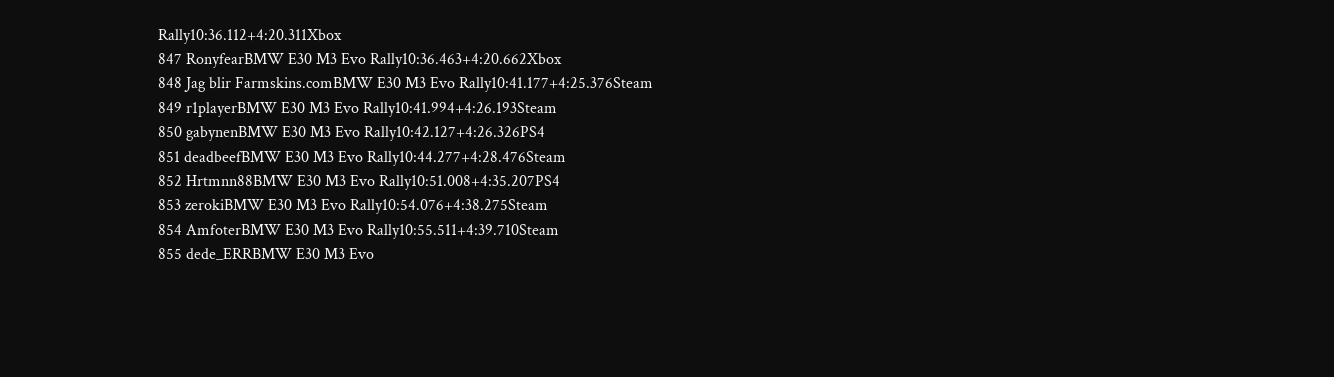Rally10:36.112+4:20.311Xbox
847 RonyfearBMW E30 M3 Evo Rally10:36.463+4:20.662Xbox
848 Jag blir Farmskins.comBMW E30 M3 Evo Rally10:41.177+4:25.376Steam
849 r1playerBMW E30 M3 Evo Rally10:41.994+4:26.193Steam
850 gabynenBMW E30 M3 Evo Rally10:42.127+4:26.326PS4
851 deadbeefBMW E30 M3 Evo Rally10:44.277+4:28.476Steam
852 Hrtmnn88BMW E30 M3 Evo Rally10:51.008+4:35.207PS4
853 zerokiBMW E30 M3 Evo Rally10:54.076+4:38.275Steam
854 AmfoterBMW E30 M3 Evo Rally10:55.511+4:39.710Steam
855 dede_ERRBMW E30 M3 Evo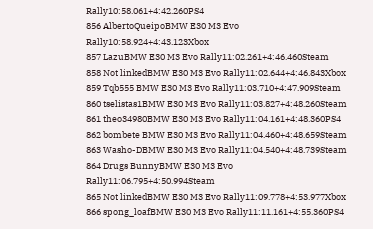Rally10:58.061+4:42.260PS4
856 AlbertoQueipoBMW E30 M3 Evo Rally10:58.924+4:43.123Xbox
857 LazuBMW E30 M3 Evo Rally11:02.261+4:46.460Steam
858 Not linkedBMW E30 M3 Evo Rally11:02.644+4:46.843Xbox
859 Tqb555 BMW E30 M3 Evo Rally11:03.710+4:47.909Steam
860 tselistas1BMW E30 M3 Evo Rally11:03.827+4:48.260Steam
861 theo34980BMW E30 M3 Evo Rally11:04.161+4:48.360PS4
862 bombete BMW E30 M3 Evo Rally11:04.460+4:48.659Steam
863 Washo-DBMW E30 M3 Evo Rally11:04.540+4:48.739Steam
864 Drugs BunnyBMW E30 M3 Evo Rally11:06.795+4:50.994Steam
865 Not linkedBMW E30 M3 Evo Rally11:09.778+4:53.977Xbox
866 spong_loafBMW E30 M3 Evo Rally11:11.161+4:55.360PS4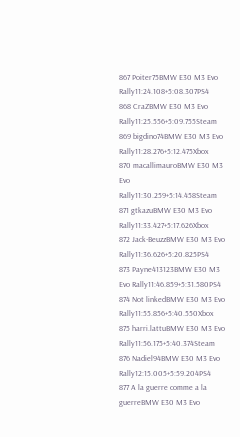867 Poiter75BMW E30 M3 Evo Rally11:24.108+5:08.307PS4
868 CraZBMW E30 M3 Evo Rally11:25.556+5:09.755Steam
869 bigdino74BMW E30 M3 Evo Rally11:28.276+5:12.475Xbox
870 macallimauroBMW E30 M3 Evo Rally11:30.259+5:14.458Steam
871 gtkazuBMW E30 M3 Evo Rally11:33.427+5:17.626Xbox
872 Jack-BeuzzBMW E30 M3 Evo Rally11:36.626+5:20.825PS4
873 Payne413123BMW E30 M3 Evo Rally11:46.859+5:31.580PS4
874 Not linkedBMW E30 M3 Evo Rally11:55.856+5:40.550Xbox
875 harri.lattuBMW E30 M3 Evo Rally11:56.175+5:40.374Steam
876 Nadiel94BMW E30 M3 Evo Rally12:15.005+5:59.204PS4
877 A la guerre comme a la guerreBMW E30 M3 Evo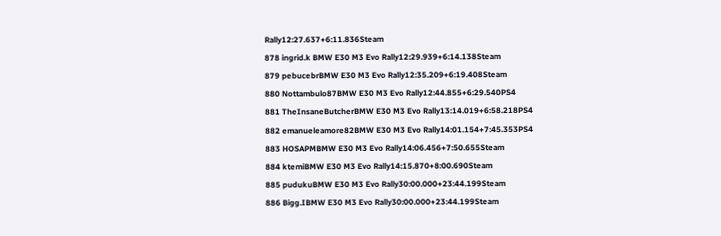Rally12:27.637+6:11.836Steam
878 ingrid.k BMW E30 M3 Evo Rally12:29.939+6:14.138Steam
879 pebucebrBMW E30 M3 Evo Rally12:35.209+6:19.408Steam
880 Nottambulo87BMW E30 M3 Evo Rally12:44.855+6:29.540PS4
881 TheInsaneButcherBMW E30 M3 Evo Rally13:14.019+6:58.218PS4
882 emanueleamore82BMW E30 M3 Evo Rally14:01.154+7:45.353PS4
883 HOSAPMBMW E30 M3 Evo Rally14:06.456+7:50.655Steam
884 ktemiBMW E30 M3 Evo Rally14:15.870+8:00.690Steam
885 pudukuBMW E30 M3 Evo Rally30:00.000+23:44.199Steam
886 Bigg.IBMW E30 M3 Evo Rally30:00.000+23:44.199Steam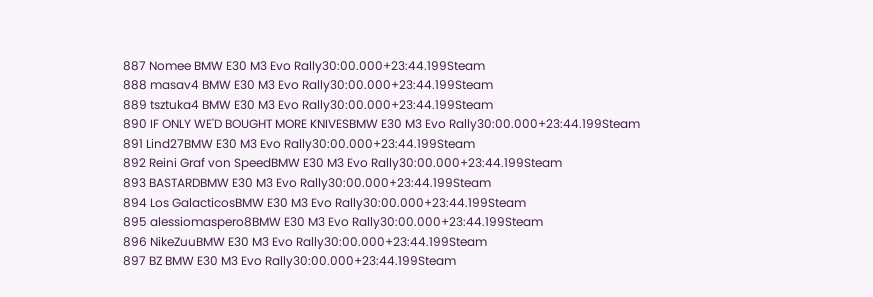887 Nomee BMW E30 M3 Evo Rally30:00.000+23:44.199Steam
888 masav4 BMW E30 M3 Evo Rally30:00.000+23:44.199Steam
889 tsztuka4 BMW E30 M3 Evo Rally30:00.000+23:44.199Steam
890 IF ONLY WE'D BOUGHT MORE KNIVESBMW E30 M3 Evo Rally30:00.000+23:44.199Steam
891 Lind27BMW E30 M3 Evo Rally30:00.000+23:44.199Steam
892 Reini Graf von SpeedBMW E30 M3 Evo Rally30:00.000+23:44.199Steam
893 BASTARDBMW E30 M3 Evo Rally30:00.000+23:44.199Steam
894 Los GalacticosBMW E30 M3 Evo Rally30:00.000+23:44.199Steam
895 alessiomaspero8BMW E30 M3 Evo Rally30:00.000+23:44.199Steam
896 NikeZuuBMW E30 M3 Evo Rally30:00.000+23:44.199Steam
897 BZ BMW E30 M3 Evo Rally30:00.000+23:44.199Steam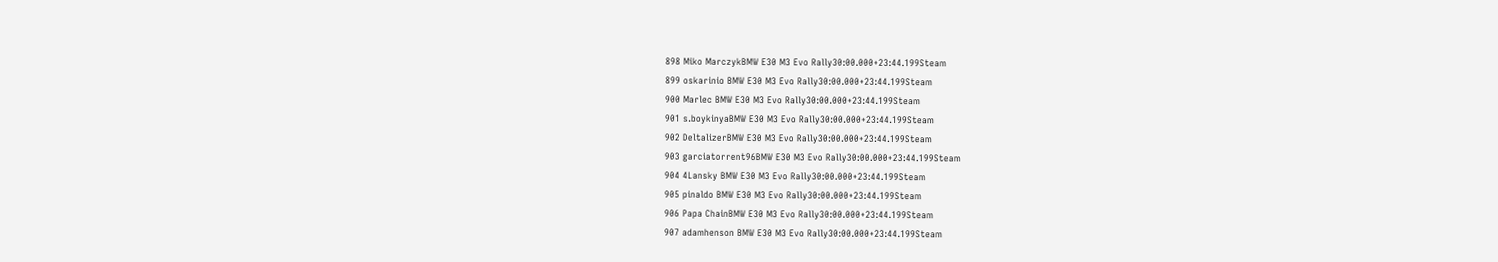898 Miko MarczykBMW E30 M3 Evo Rally30:00.000+23:44.199Steam
899 oskarinio BMW E30 M3 Evo Rally30:00.000+23:44.199Steam
900 Marlec BMW E30 M3 Evo Rally30:00.000+23:44.199Steam
901 s.boykinyaBMW E30 M3 Evo Rally30:00.000+23:44.199Steam
902 DeltalizerBMW E30 M3 Evo Rally30:00.000+23:44.199Steam
903 garciatorrent96BMW E30 M3 Evo Rally30:00.000+23:44.199Steam
904 4Lansky BMW E30 M3 Evo Rally30:00.000+23:44.199Steam
905 pinaldo BMW E30 M3 Evo Rally30:00.000+23:44.199Steam
906 Papa ChainBMW E30 M3 Evo Rally30:00.000+23:44.199Steam
907 adamhenson BMW E30 M3 Evo Rally30:00.000+23:44.199Steam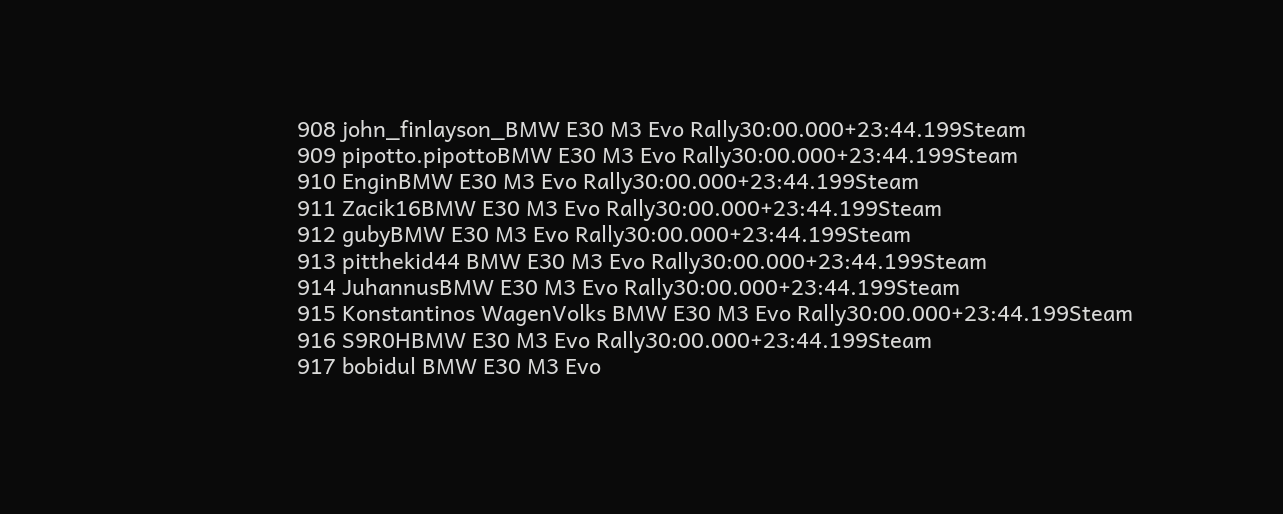908 john_finlayson_BMW E30 M3 Evo Rally30:00.000+23:44.199Steam
909 pipotto.pipottoBMW E30 M3 Evo Rally30:00.000+23:44.199Steam
910 EnginBMW E30 M3 Evo Rally30:00.000+23:44.199Steam
911 Zacik16BMW E30 M3 Evo Rally30:00.000+23:44.199Steam
912 gubyBMW E30 M3 Evo Rally30:00.000+23:44.199Steam
913 pitthekid44 BMW E30 M3 Evo Rally30:00.000+23:44.199Steam
914 JuhannusBMW E30 M3 Evo Rally30:00.000+23:44.199Steam
915 Konstantinos WagenVolks BMW E30 M3 Evo Rally30:00.000+23:44.199Steam
916 S9R0HBMW E30 M3 Evo Rally30:00.000+23:44.199Steam
917 bobidul BMW E30 M3 Evo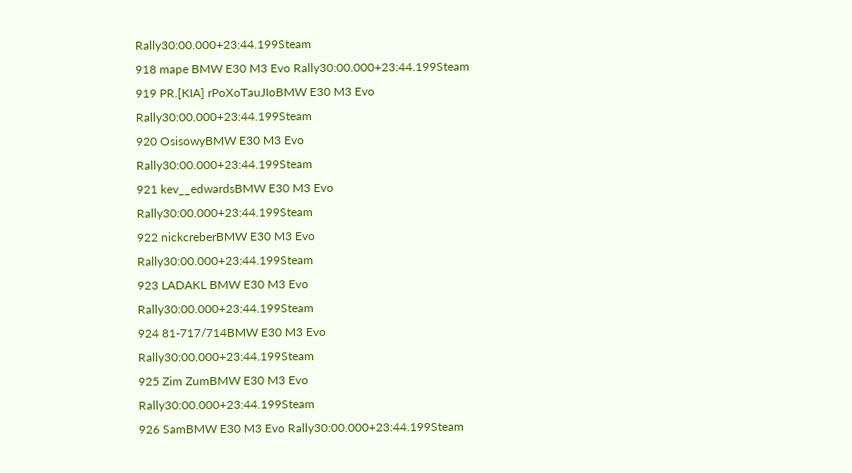Rally30:00.000+23:44.199Steam
918 mape BMW E30 M3 Evo Rally30:00.000+23:44.199Steam
919 PR.[KIA] rPoXoTauJIoBMW E30 M3 Evo Rally30:00.000+23:44.199Steam
920 OsisowyBMW E30 M3 Evo Rally30:00.000+23:44.199Steam
921 kev__edwardsBMW E30 M3 Evo Rally30:00.000+23:44.199Steam
922 nickcreberBMW E30 M3 Evo Rally30:00.000+23:44.199Steam
923 LADAKL BMW E30 M3 Evo Rally30:00.000+23:44.199Steam
924 81-717/714BMW E30 M3 Evo Rally30:00.000+23:44.199Steam
925 Zim ZumBMW E30 M3 Evo Rally30:00.000+23:44.199Steam
926 SamBMW E30 M3 Evo Rally30:00.000+23:44.199Steam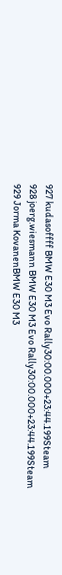927 kudasoffff BMW E30 M3 Evo Rally30:00.000+23:44.199Steam
928 joerg.wiesmann BMW E30 M3 Evo Rally30:00.000+23:44.199Steam
929 Jorma KovanenBMW E30 M3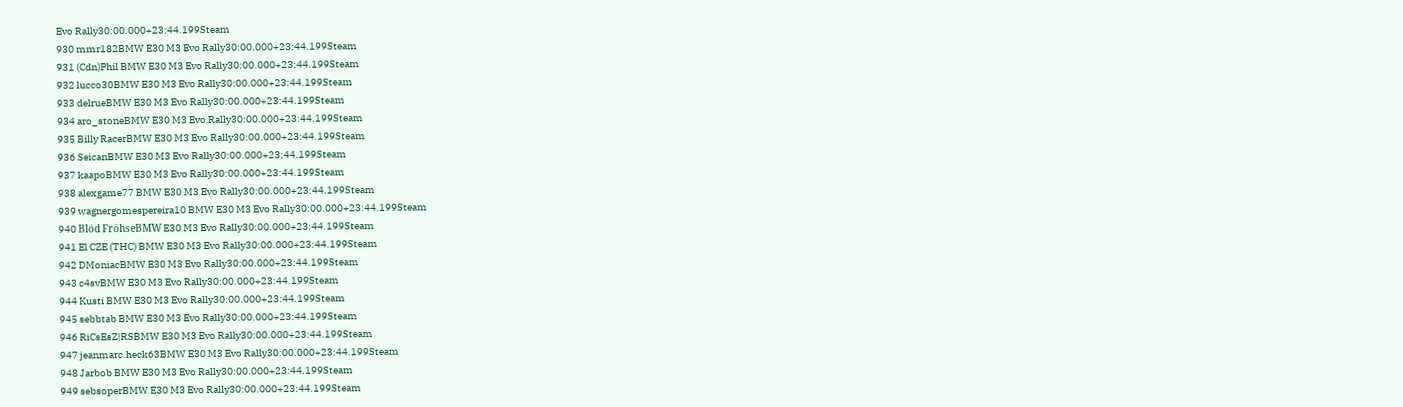Evo Rally30:00.000+23:44.199Steam
930 mmr182BMW E30 M3 Evo Rally30:00.000+23:44.199Steam
931 (Cdn)Phil BMW E30 M3 Evo Rally30:00.000+23:44.199Steam
932 lucco30BMW E30 M3 Evo Rally30:00.000+23:44.199Steam
933 delrueBMW E30 M3 Evo Rally30:00.000+23:44.199Steam
934 aro_stoneBMW E30 M3 Evo Rally30:00.000+23:44.199Steam
935 Billy RacerBMW E30 M3 Evo Rally30:00.000+23:44.199Steam
936 SeicanBMW E30 M3 Evo Rally30:00.000+23:44.199Steam
937 kaapoBMW E30 M3 Evo Rally30:00.000+23:44.199Steam
938 alexgame77 BMW E30 M3 Evo Rally30:00.000+23:44.199Steam
939 wagnergomespereira10 BMW E30 M3 Evo Rally30:00.000+23:44.199Steam
940 Blöd FröhseBMW E30 M3 Evo Rally30:00.000+23:44.199Steam
941 El CZE (THC) BMW E30 M3 Evo Rally30:00.000+23:44.199Steam
942 DMoniacBMW E30 M3 Evo Rally30:00.000+23:44.199Steam
943 c4svBMW E30 M3 Evo Rally30:00.000+23:44.199Steam
944 Kusti BMW E30 M3 Evo Rally30:00.000+23:44.199Steam
945 sebbtab BMW E30 M3 Evo Rally30:00.000+23:44.199Steam
946 RiCsEsZ|RSBMW E30 M3 Evo Rally30:00.000+23:44.199Steam
947 jeanmarc.heck63BMW E30 M3 Evo Rally30:00.000+23:44.199Steam
948 Jarbob BMW E30 M3 Evo Rally30:00.000+23:44.199Steam
949 sebsoperBMW E30 M3 Evo Rally30:00.000+23:44.199Steam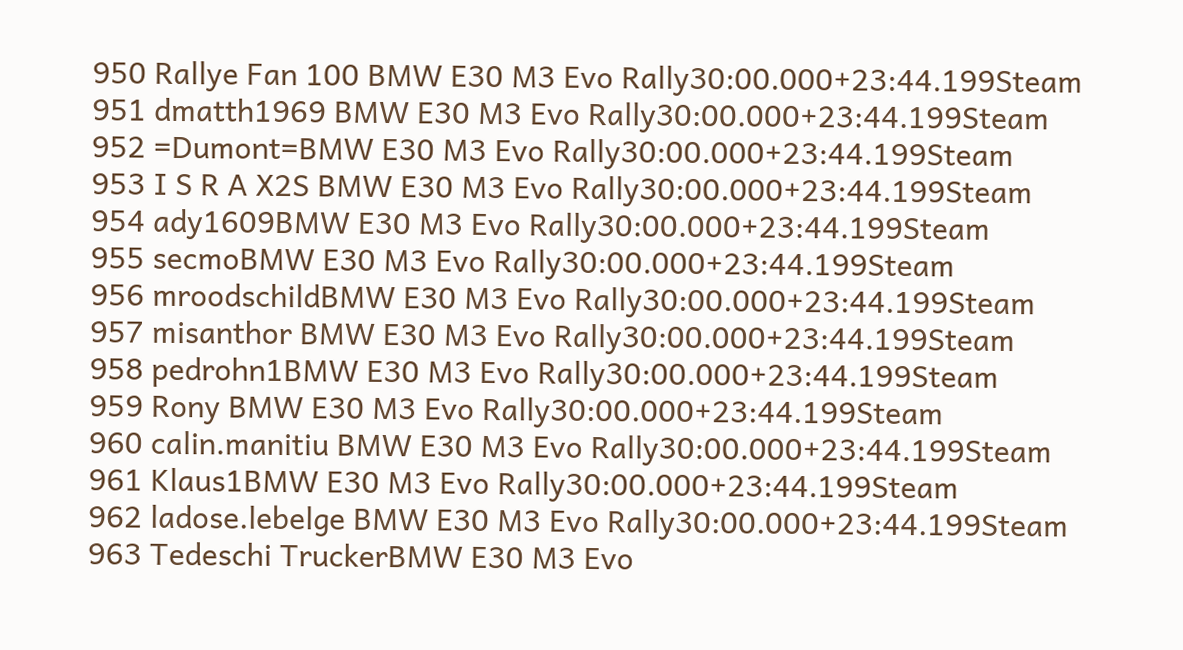950 Rallye Fan 100 BMW E30 M3 Evo Rally30:00.000+23:44.199Steam
951 dmatth1969 BMW E30 M3 Evo Rally30:00.000+23:44.199Steam
952 =Dumont=BMW E30 M3 Evo Rally30:00.000+23:44.199Steam
953 I S R A X2S BMW E30 M3 Evo Rally30:00.000+23:44.199Steam
954 ady1609BMW E30 M3 Evo Rally30:00.000+23:44.199Steam
955 secmoBMW E30 M3 Evo Rally30:00.000+23:44.199Steam
956 mroodschildBMW E30 M3 Evo Rally30:00.000+23:44.199Steam
957 misanthor BMW E30 M3 Evo Rally30:00.000+23:44.199Steam
958 pedrohn1BMW E30 M3 Evo Rally30:00.000+23:44.199Steam
959 Rony BMW E30 M3 Evo Rally30:00.000+23:44.199Steam
960 calin.manitiu BMW E30 M3 Evo Rally30:00.000+23:44.199Steam
961 Klaus1BMW E30 M3 Evo Rally30:00.000+23:44.199Steam
962 ladose.lebelge BMW E30 M3 Evo Rally30:00.000+23:44.199Steam
963 Tedeschi TruckerBMW E30 M3 Evo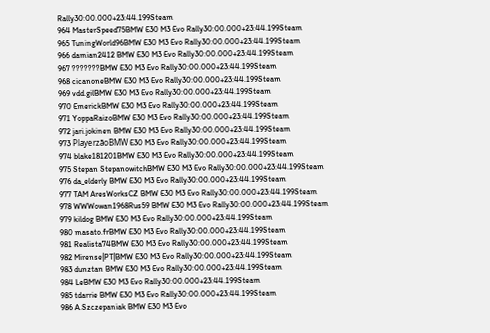Rally30:00.000+23:44.199Steam
964 MasterSpeed75BMW E30 M3 Evo Rally30:00.000+23:44.199Steam
965 TuningWorld96BMW E30 M3 Evo Rally30:00.000+23:44.199Steam
966 damian2412 BMW E30 M3 Evo Rally30:00.000+23:44.199Steam
967 ???????BMW E30 M3 Evo Rally30:00.000+23:44.199Steam
968 cicanoneBMW E30 M3 Evo Rally30:00.000+23:44.199Steam
969 vdd.gilBMW E30 M3 Evo Rally30:00.000+23:44.199Steam
970 EmerickBMW E30 M3 Evo Rally30:00.000+23:44.199Steam
971 YoppaRaizoBMW E30 M3 Evo Rally30:00.000+23:44.199Steam
972 jari.jokinen BMW E30 M3 Evo Rally30:00.000+23:44.199Steam
973 PlayerzãoBMW E30 M3 Evo Rally30:00.000+23:44.199Steam
974 blake181201BMW E30 M3 Evo Rally30:00.000+23:44.199Steam
975 Stepan StepanowitchBMW E30 M3 Evo Rally30:00.000+23:44.199Steam
976 da_elderly BMW E30 M3 Evo Rally30:00.000+23:44.199Steam
977 TAM AresWorksCZ BMW E30 M3 Evo Rally30:00.000+23:44.199Steam
978 WWWowan1968Rus59 BMW E30 M3 Evo Rally30:00.000+23:44.199Steam
979 kildog BMW E30 M3 Evo Rally30:00.000+23:44.199Steam
980 masato.frBMW E30 M3 Evo Rally30:00.000+23:44.199Steam
981 Realista74BMW E30 M3 Evo Rally30:00.000+23:44.199Steam
982 Mirense|PT|BMW E30 M3 Evo Rally30:00.000+23:44.199Steam
983 dunztan BMW E30 M3 Evo Rally30:00.000+23:44.199Steam
984 LeBMW E30 M3 Evo Rally30:00.000+23:44.199Steam
985 tdarrie BMW E30 M3 Evo Rally30:00.000+23:44.199Steam
986 A.Szczepaniak BMW E30 M3 Evo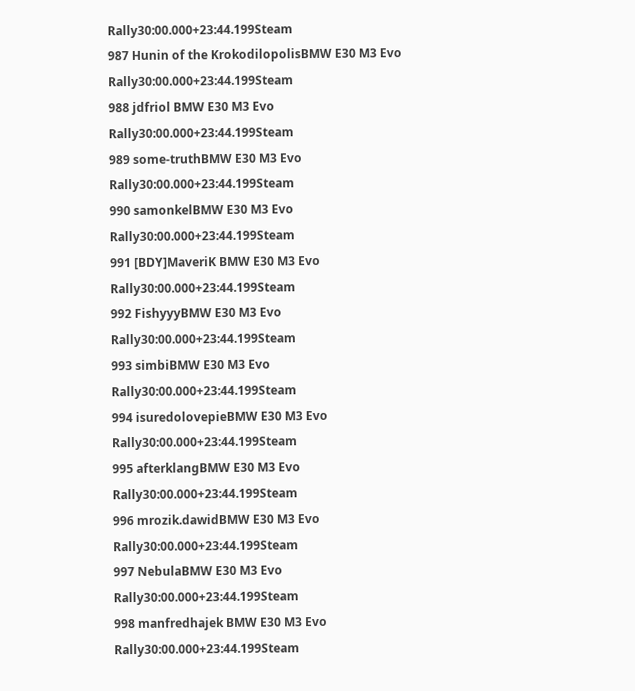Rally30:00.000+23:44.199Steam
987 Hunin of the KrokodilopolisBMW E30 M3 Evo Rally30:00.000+23:44.199Steam
988 jdfriol BMW E30 M3 Evo Rally30:00.000+23:44.199Steam
989 some-truthBMW E30 M3 Evo Rally30:00.000+23:44.199Steam
990 samonkelBMW E30 M3 Evo Rally30:00.000+23:44.199Steam
991 [BDY]MaveriK BMW E30 M3 Evo Rally30:00.000+23:44.199Steam
992 FishyyyBMW E30 M3 Evo Rally30:00.000+23:44.199Steam
993 simbiBMW E30 M3 Evo Rally30:00.000+23:44.199Steam
994 isuredolovepieBMW E30 M3 Evo Rally30:00.000+23:44.199Steam
995 afterklangBMW E30 M3 Evo Rally30:00.000+23:44.199Steam
996 mrozik.dawidBMW E30 M3 Evo Rally30:00.000+23:44.199Steam
997 NebulaBMW E30 M3 Evo Rally30:00.000+23:44.199Steam
998 manfredhajek BMW E30 M3 Evo Rally30:00.000+23:44.199Steam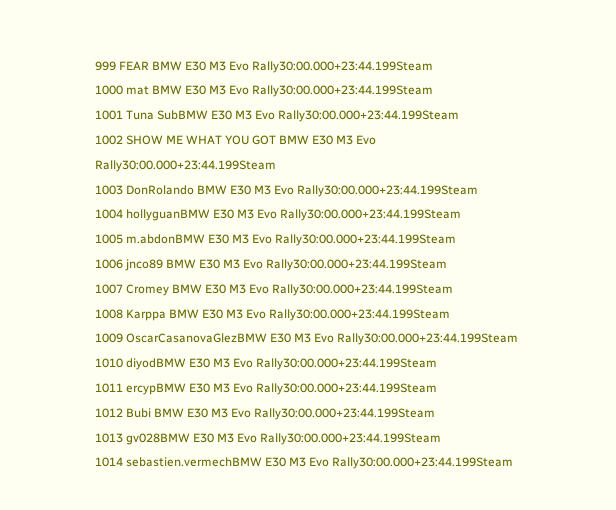999 FEAR BMW E30 M3 Evo Rally30:00.000+23:44.199Steam
1000 mat BMW E30 M3 Evo Rally30:00.000+23:44.199Steam
1001 Tuna SubBMW E30 M3 Evo Rally30:00.000+23:44.199Steam
1002 SHOW ME WHAT YOU GOT BMW E30 M3 Evo Rally30:00.000+23:44.199Steam
1003 DonRolando BMW E30 M3 Evo Rally30:00.000+23:44.199Steam
1004 hollyguanBMW E30 M3 Evo Rally30:00.000+23:44.199Steam
1005 m.abdonBMW E30 M3 Evo Rally30:00.000+23:44.199Steam
1006 jnco89 BMW E30 M3 Evo Rally30:00.000+23:44.199Steam
1007 Cromey BMW E30 M3 Evo Rally30:00.000+23:44.199Steam
1008 Karppa BMW E30 M3 Evo Rally30:00.000+23:44.199Steam
1009 OscarCasanovaGlezBMW E30 M3 Evo Rally30:00.000+23:44.199Steam
1010 diyodBMW E30 M3 Evo Rally30:00.000+23:44.199Steam
1011 ercypBMW E30 M3 Evo Rally30:00.000+23:44.199Steam
1012 Bubi BMW E30 M3 Evo Rally30:00.000+23:44.199Steam
1013 gv028BMW E30 M3 Evo Rally30:00.000+23:44.199Steam
1014 sebastien.vermechBMW E30 M3 Evo Rally30:00.000+23:44.199Steam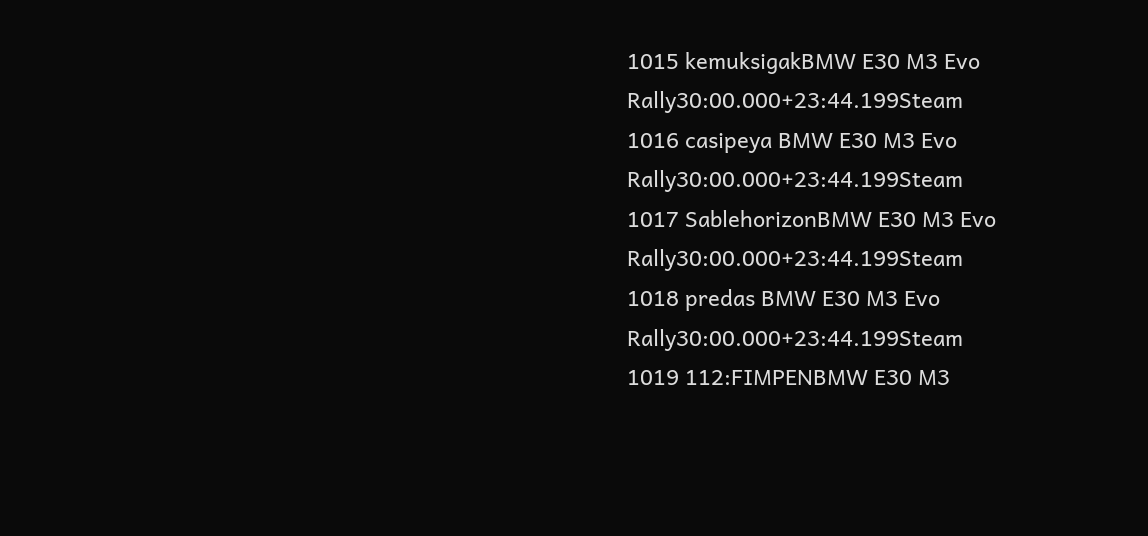1015 kemuksigakBMW E30 M3 Evo Rally30:00.000+23:44.199Steam
1016 casipeya BMW E30 M3 Evo Rally30:00.000+23:44.199Steam
1017 SablehorizonBMW E30 M3 Evo Rally30:00.000+23:44.199Steam
1018 predas BMW E30 M3 Evo Rally30:00.000+23:44.199Steam
1019 112:FIMPENBMW E30 M3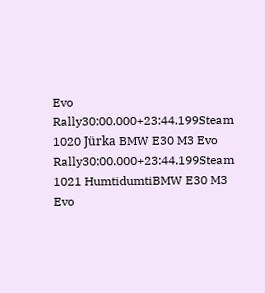Evo Rally30:00.000+23:44.199Steam
1020 Jürka BMW E30 M3 Evo Rally30:00.000+23:44.199Steam
1021 HumtidumtiBMW E30 M3 Evo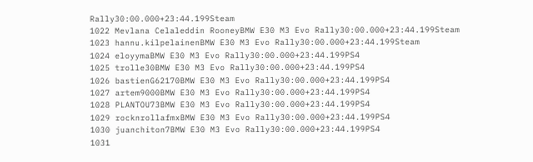Rally30:00.000+23:44.199Steam
1022 Mevlana Celaleddin RooneyBMW E30 M3 Evo Rally30:00.000+23:44.199Steam
1023 hannu.kilpelainenBMW E30 M3 Evo Rally30:00.000+23:44.199Steam
1024 eloyymaBMW E30 M3 Evo Rally30:00.000+23:44.199PS4
1025 trolle30BMW E30 M3 Evo Rally30:00.000+23:44.199PS4
1026 bastienG62170BMW E30 M3 Evo Rally30:00.000+23:44.199PS4
1027 artem9000BMW E30 M3 Evo Rally30:00.000+23:44.199PS4
1028 PLANTOU73BMW E30 M3 Evo Rally30:00.000+23:44.199PS4
1029 rocknrollafmxBMW E30 M3 Evo Rally30:00.000+23:44.199PS4
1030 juanchiton7BMW E30 M3 Evo Rally30:00.000+23:44.199PS4
1031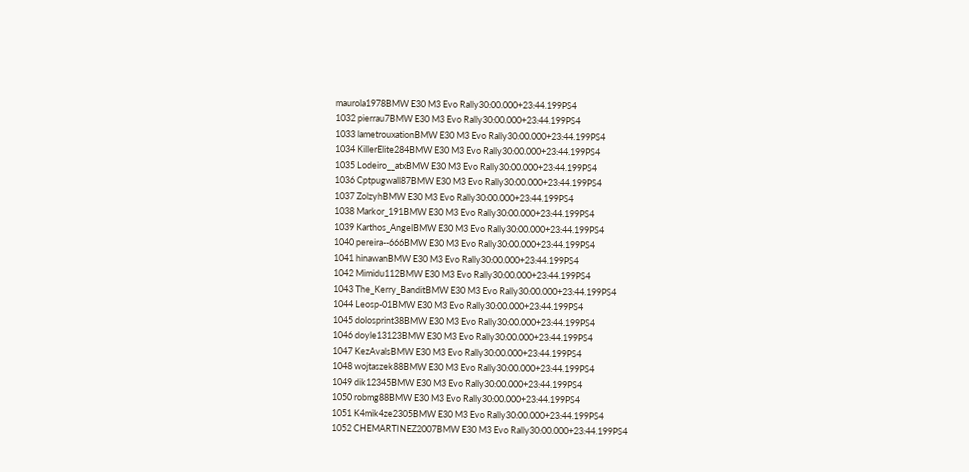maurola1978BMW E30 M3 Evo Rally30:00.000+23:44.199PS4
1032 pierrau7BMW E30 M3 Evo Rally30:00.000+23:44.199PS4
1033 lametrouxationBMW E30 M3 Evo Rally30:00.000+23:44.199PS4
1034 KillerElite284BMW E30 M3 Evo Rally30:00.000+23:44.199PS4
1035 Lodeiro__atxBMW E30 M3 Evo Rally30:00.000+23:44.199PS4
1036 Cptpugwall87BMW E30 M3 Evo Rally30:00.000+23:44.199PS4
1037 ZolzyhBMW E30 M3 Evo Rally30:00.000+23:44.199PS4
1038 Markor_191BMW E30 M3 Evo Rally30:00.000+23:44.199PS4
1039 Karthos_AngelBMW E30 M3 Evo Rally30:00.000+23:44.199PS4
1040 pereira--666BMW E30 M3 Evo Rally30:00.000+23:44.199PS4
1041 hinawanBMW E30 M3 Evo Rally30:00.000+23:44.199PS4
1042 Mimidu112BMW E30 M3 Evo Rally30:00.000+23:44.199PS4
1043 The_Kerry_BanditBMW E30 M3 Evo Rally30:00.000+23:44.199PS4
1044 Leosp-01BMW E30 M3 Evo Rally30:00.000+23:44.199PS4
1045 dolosprint38BMW E30 M3 Evo Rally30:00.000+23:44.199PS4
1046 doyle13123BMW E30 M3 Evo Rally30:00.000+23:44.199PS4
1047 KezAvalsBMW E30 M3 Evo Rally30:00.000+23:44.199PS4
1048 wojtaszek88BMW E30 M3 Evo Rally30:00.000+23:44.199PS4
1049 dik12345BMW E30 M3 Evo Rally30:00.000+23:44.199PS4
1050 robmg88BMW E30 M3 Evo Rally30:00.000+23:44.199PS4
1051 K4mik4ze2305BMW E30 M3 Evo Rally30:00.000+23:44.199PS4
1052 CHEMARTINEZ2007BMW E30 M3 Evo Rally30:00.000+23:44.199PS4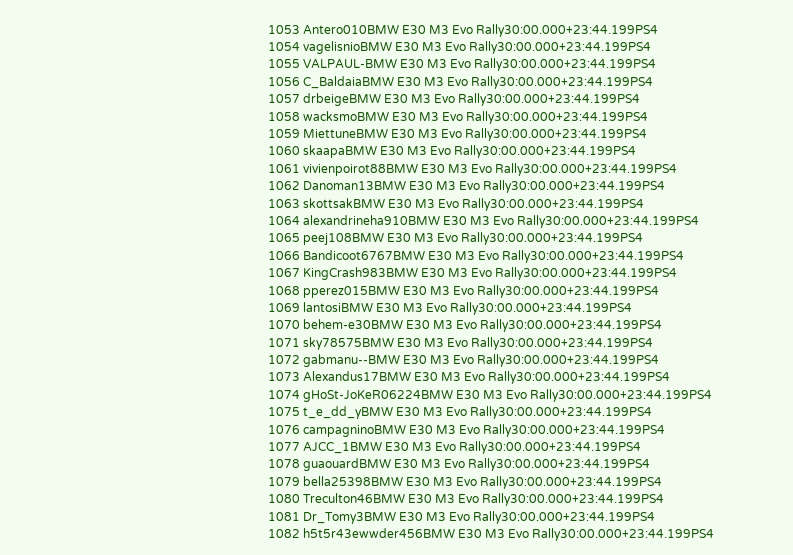1053 Antero010BMW E30 M3 Evo Rally30:00.000+23:44.199PS4
1054 vagelisnioBMW E30 M3 Evo Rally30:00.000+23:44.199PS4
1055 VALPAUL-BMW E30 M3 Evo Rally30:00.000+23:44.199PS4
1056 C_BaldaiaBMW E30 M3 Evo Rally30:00.000+23:44.199PS4
1057 drbeigeBMW E30 M3 Evo Rally30:00.000+23:44.199PS4
1058 wacksmoBMW E30 M3 Evo Rally30:00.000+23:44.199PS4
1059 MiettuneBMW E30 M3 Evo Rally30:00.000+23:44.199PS4
1060 skaapaBMW E30 M3 Evo Rally30:00.000+23:44.199PS4
1061 vivienpoirot88BMW E30 M3 Evo Rally30:00.000+23:44.199PS4
1062 Danoman13BMW E30 M3 Evo Rally30:00.000+23:44.199PS4
1063 skottsakBMW E30 M3 Evo Rally30:00.000+23:44.199PS4
1064 alexandrineha910BMW E30 M3 Evo Rally30:00.000+23:44.199PS4
1065 peej108BMW E30 M3 Evo Rally30:00.000+23:44.199PS4
1066 Bandicoot6767BMW E30 M3 Evo Rally30:00.000+23:44.199PS4
1067 KingCrash983BMW E30 M3 Evo Rally30:00.000+23:44.199PS4
1068 pperez015BMW E30 M3 Evo Rally30:00.000+23:44.199PS4
1069 lantosiBMW E30 M3 Evo Rally30:00.000+23:44.199PS4
1070 behem-e30BMW E30 M3 Evo Rally30:00.000+23:44.199PS4
1071 sky78575BMW E30 M3 Evo Rally30:00.000+23:44.199PS4
1072 gabmanu--BMW E30 M3 Evo Rally30:00.000+23:44.199PS4
1073 Alexandus17BMW E30 M3 Evo Rally30:00.000+23:44.199PS4
1074 gHoSt-JoKeR06224BMW E30 M3 Evo Rally30:00.000+23:44.199PS4
1075 t_e_dd_yBMW E30 M3 Evo Rally30:00.000+23:44.199PS4
1076 campagninoBMW E30 M3 Evo Rally30:00.000+23:44.199PS4
1077 AJCC_1BMW E30 M3 Evo Rally30:00.000+23:44.199PS4
1078 guaouardBMW E30 M3 Evo Rally30:00.000+23:44.199PS4
1079 bella25398BMW E30 M3 Evo Rally30:00.000+23:44.199PS4
1080 Treculton46BMW E30 M3 Evo Rally30:00.000+23:44.199PS4
1081 Dr_Tomy3BMW E30 M3 Evo Rally30:00.000+23:44.199PS4
1082 h5t5r43ewwder456BMW E30 M3 Evo Rally30:00.000+23:44.199PS4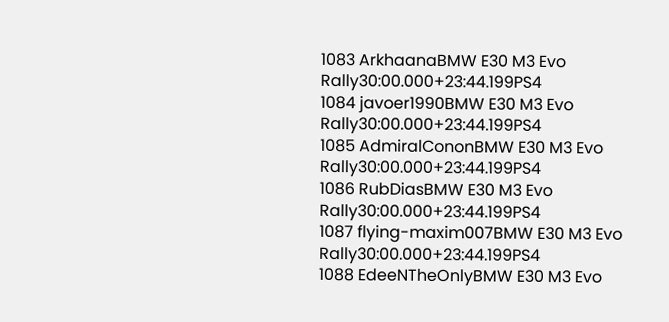1083 ArkhaanaBMW E30 M3 Evo Rally30:00.000+23:44.199PS4
1084 javoer1990BMW E30 M3 Evo Rally30:00.000+23:44.199PS4
1085 AdmiralCononBMW E30 M3 Evo Rally30:00.000+23:44.199PS4
1086 RubDiasBMW E30 M3 Evo Rally30:00.000+23:44.199PS4
1087 flying-maxim007BMW E30 M3 Evo Rally30:00.000+23:44.199PS4
1088 EdeeNTheOnlyBMW E30 M3 Evo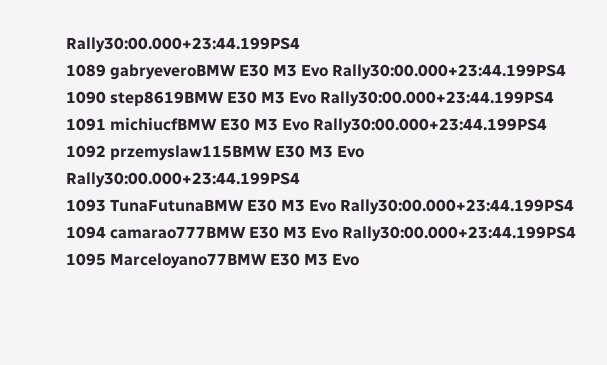Rally30:00.000+23:44.199PS4
1089 gabryeveroBMW E30 M3 Evo Rally30:00.000+23:44.199PS4
1090 step8619BMW E30 M3 Evo Rally30:00.000+23:44.199PS4
1091 michiucfBMW E30 M3 Evo Rally30:00.000+23:44.199PS4
1092 przemyslaw115BMW E30 M3 Evo Rally30:00.000+23:44.199PS4
1093 TunaFutunaBMW E30 M3 Evo Rally30:00.000+23:44.199PS4
1094 camarao777BMW E30 M3 Evo Rally30:00.000+23:44.199PS4
1095 Marceloyano77BMW E30 M3 Evo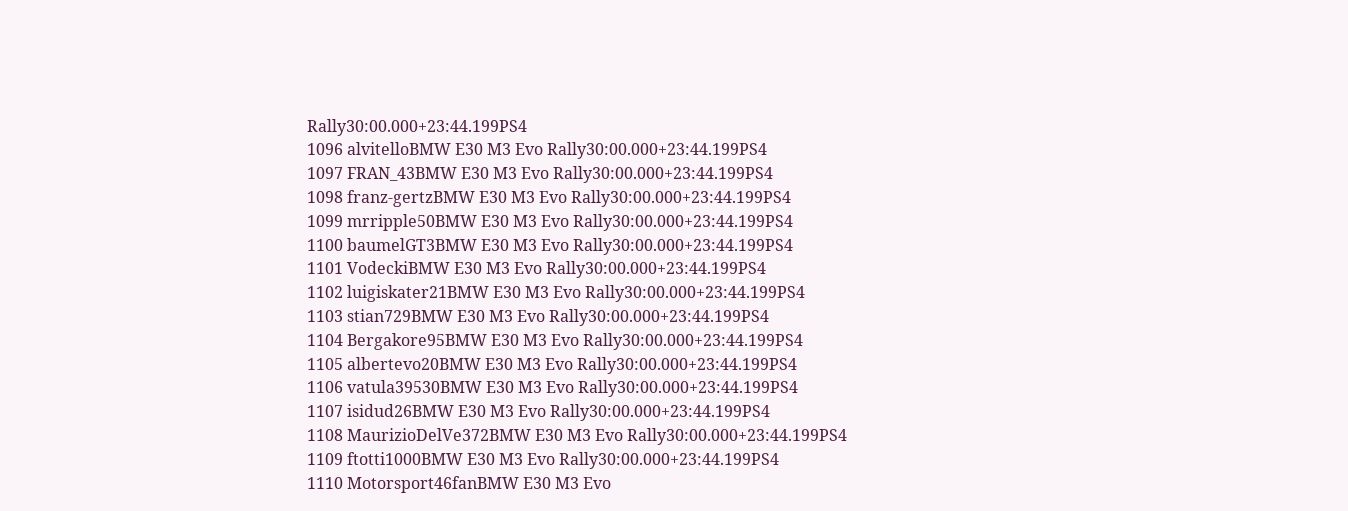Rally30:00.000+23:44.199PS4
1096 alvitelloBMW E30 M3 Evo Rally30:00.000+23:44.199PS4
1097 FRAN_43BMW E30 M3 Evo Rally30:00.000+23:44.199PS4
1098 franz-gertzBMW E30 M3 Evo Rally30:00.000+23:44.199PS4
1099 mrripple50BMW E30 M3 Evo Rally30:00.000+23:44.199PS4
1100 baumelGT3BMW E30 M3 Evo Rally30:00.000+23:44.199PS4
1101 VodeckiBMW E30 M3 Evo Rally30:00.000+23:44.199PS4
1102 luigiskater21BMW E30 M3 Evo Rally30:00.000+23:44.199PS4
1103 stian729BMW E30 M3 Evo Rally30:00.000+23:44.199PS4
1104 Bergakore95BMW E30 M3 Evo Rally30:00.000+23:44.199PS4
1105 albertevo20BMW E30 M3 Evo Rally30:00.000+23:44.199PS4
1106 vatula39530BMW E30 M3 Evo Rally30:00.000+23:44.199PS4
1107 isidud26BMW E30 M3 Evo Rally30:00.000+23:44.199PS4
1108 MaurizioDelVe372BMW E30 M3 Evo Rally30:00.000+23:44.199PS4
1109 ftotti1000BMW E30 M3 Evo Rally30:00.000+23:44.199PS4
1110 Motorsport46fanBMW E30 M3 Evo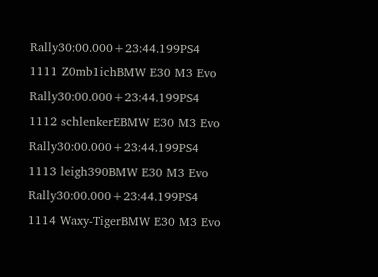Rally30:00.000+23:44.199PS4
1111 Z0mb1ichBMW E30 M3 Evo Rally30:00.000+23:44.199PS4
1112 schlenkerEBMW E30 M3 Evo Rally30:00.000+23:44.199PS4
1113 leigh390BMW E30 M3 Evo Rally30:00.000+23:44.199PS4
1114 Waxy-TigerBMW E30 M3 Evo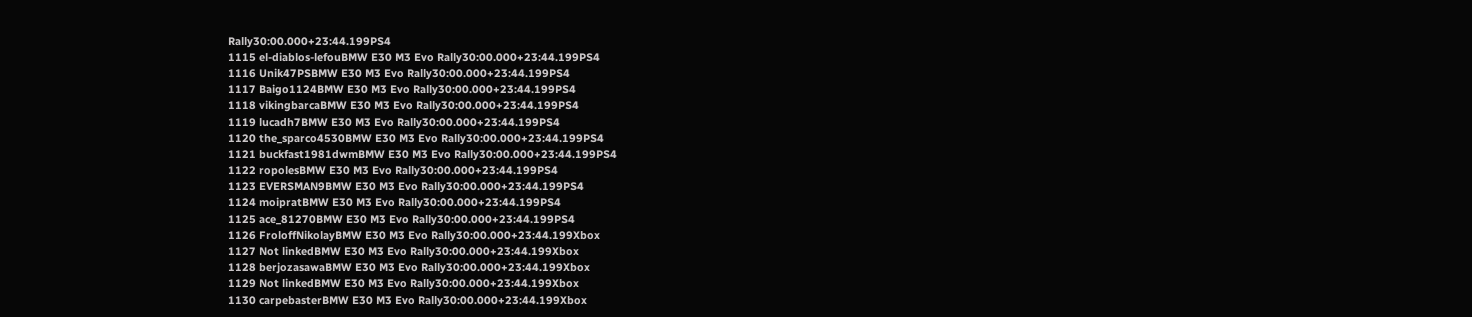Rally30:00.000+23:44.199PS4
1115 el-diablos-lefouBMW E30 M3 Evo Rally30:00.000+23:44.199PS4
1116 Unik47PSBMW E30 M3 Evo Rally30:00.000+23:44.199PS4
1117 Baigo1124BMW E30 M3 Evo Rally30:00.000+23:44.199PS4
1118 vikingbarcaBMW E30 M3 Evo Rally30:00.000+23:44.199PS4
1119 lucadh7BMW E30 M3 Evo Rally30:00.000+23:44.199PS4
1120 the_sparco4530BMW E30 M3 Evo Rally30:00.000+23:44.199PS4
1121 buckfast1981dwmBMW E30 M3 Evo Rally30:00.000+23:44.199PS4
1122 ropolesBMW E30 M3 Evo Rally30:00.000+23:44.199PS4
1123 EVERSMAN9BMW E30 M3 Evo Rally30:00.000+23:44.199PS4
1124 moipratBMW E30 M3 Evo Rally30:00.000+23:44.199PS4
1125 ace_81270BMW E30 M3 Evo Rally30:00.000+23:44.199PS4
1126 FroloffNikolayBMW E30 M3 Evo Rally30:00.000+23:44.199Xbox
1127 Not linkedBMW E30 M3 Evo Rally30:00.000+23:44.199Xbox
1128 berjozasawaBMW E30 M3 Evo Rally30:00.000+23:44.199Xbox
1129 Not linkedBMW E30 M3 Evo Rally30:00.000+23:44.199Xbox
1130 carpebasterBMW E30 M3 Evo Rally30:00.000+23:44.199Xbox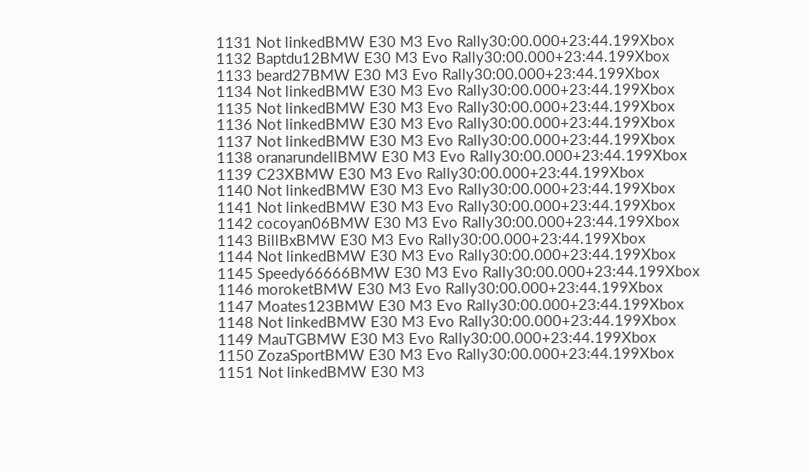1131 Not linkedBMW E30 M3 Evo Rally30:00.000+23:44.199Xbox
1132 Baptdu12BMW E30 M3 Evo Rally30:00.000+23:44.199Xbox
1133 beard27BMW E30 M3 Evo Rally30:00.000+23:44.199Xbox
1134 Not linkedBMW E30 M3 Evo Rally30:00.000+23:44.199Xbox
1135 Not linkedBMW E30 M3 Evo Rally30:00.000+23:44.199Xbox
1136 Not linkedBMW E30 M3 Evo Rally30:00.000+23:44.199Xbox
1137 Not linkedBMW E30 M3 Evo Rally30:00.000+23:44.199Xbox
1138 oranarundellBMW E30 M3 Evo Rally30:00.000+23:44.199Xbox
1139 C23XBMW E30 M3 Evo Rally30:00.000+23:44.199Xbox
1140 Not linkedBMW E30 M3 Evo Rally30:00.000+23:44.199Xbox
1141 Not linkedBMW E30 M3 Evo Rally30:00.000+23:44.199Xbox
1142 cocoyan06BMW E30 M3 Evo Rally30:00.000+23:44.199Xbox
1143 BillBxBMW E30 M3 Evo Rally30:00.000+23:44.199Xbox
1144 Not linkedBMW E30 M3 Evo Rally30:00.000+23:44.199Xbox
1145 Speedy66666BMW E30 M3 Evo Rally30:00.000+23:44.199Xbox
1146 moroketBMW E30 M3 Evo Rally30:00.000+23:44.199Xbox
1147 Moates123BMW E30 M3 Evo Rally30:00.000+23:44.199Xbox
1148 Not linkedBMW E30 M3 Evo Rally30:00.000+23:44.199Xbox
1149 MauTGBMW E30 M3 Evo Rally30:00.000+23:44.199Xbox
1150 ZozaSportBMW E30 M3 Evo Rally30:00.000+23:44.199Xbox
1151 Not linkedBMW E30 M3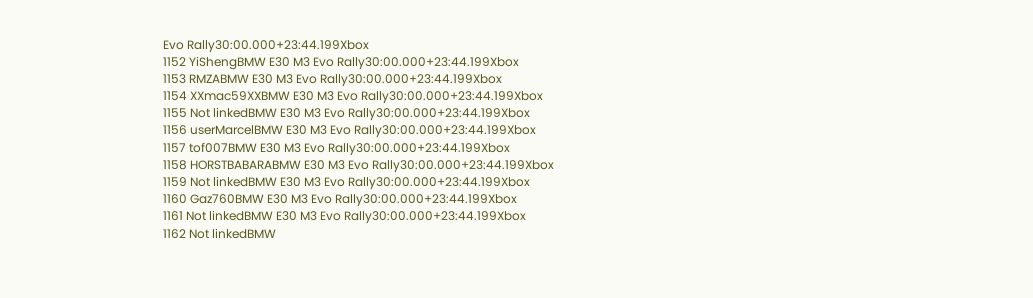Evo Rally30:00.000+23:44.199Xbox
1152 YiShengBMW E30 M3 Evo Rally30:00.000+23:44.199Xbox
1153 RMZABMW E30 M3 Evo Rally30:00.000+23:44.199Xbox
1154 XXmac59XXBMW E30 M3 Evo Rally30:00.000+23:44.199Xbox
1155 Not linkedBMW E30 M3 Evo Rally30:00.000+23:44.199Xbox
1156 userMarcelBMW E30 M3 Evo Rally30:00.000+23:44.199Xbox
1157 tof007BMW E30 M3 Evo Rally30:00.000+23:44.199Xbox
1158 HORSTBABARABMW E30 M3 Evo Rally30:00.000+23:44.199Xbox
1159 Not linkedBMW E30 M3 Evo Rally30:00.000+23:44.199Xbox
1160 Gaz760BMW E30 M3 Evo Rally30:00.000+23:44.199Xbox
1161 Not linkedBMW E30 M3 Evo Rally30:00.000+23:44.199Xbox
1162 Not linkedBMW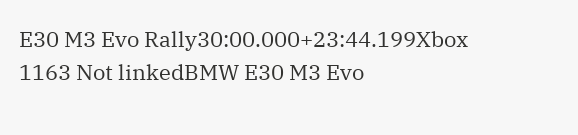E30 M3 Evo Rally30:00.000+23:44.199Xbox
1163 Not linkedBMW E30 M3 Evo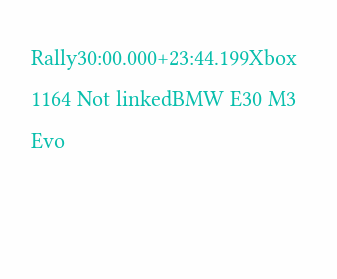Rally30:00.000+23:44.199Xbox
1164 Not linkedBMW E30 M3 Evo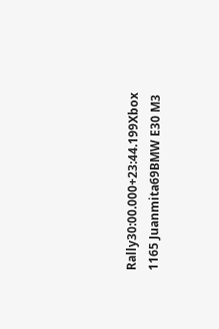Rally30:00.000+23:44.199Xbox
1165 Juanmita69BMW E30 M3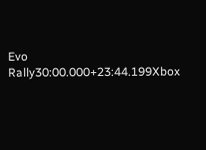Evo Rally30:00.000+23:44.199Xbox